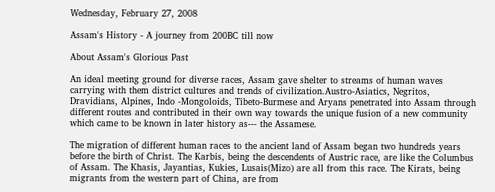Wednesday, February 27, 2008

Assam's History - A journey from 200BC till now

About Assam's Glorious Past

An ideal meeting ground for diverse races, Assam gave shelter to streams of human waves carrying with them district cultures and trends of civilization.Austro-Asiatics, Negritos, Dravidians, Alpines, Indo -Mongoloids, Tibeto-Burmese and Aryans penetrated into Assam through different routes and contributed in their own way towards the unique fusion of a new community which came to be known in later history as--- the Assamese.

The migration of different human races to the ancient land of Assam began two hundreds years before the birth of Christ. The Karbis, being the descendents of Austric race, are like the Columbus of Assam. The Khasis, Jayantias, Kukies, Lusais(Mizo) are all from this race. The Kirats, being migrants from the western part of China, are from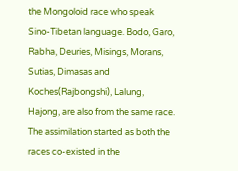the Mongoloid race who speak Sino-Tibetan language. Bodo, Garo, Rabha, Deuries, Misings, Morans, Sutias, Dimasas and Koches(Rajbongshi), Lalung, Hajong, are also from the same race. The assimilation started as both the races co-existed in the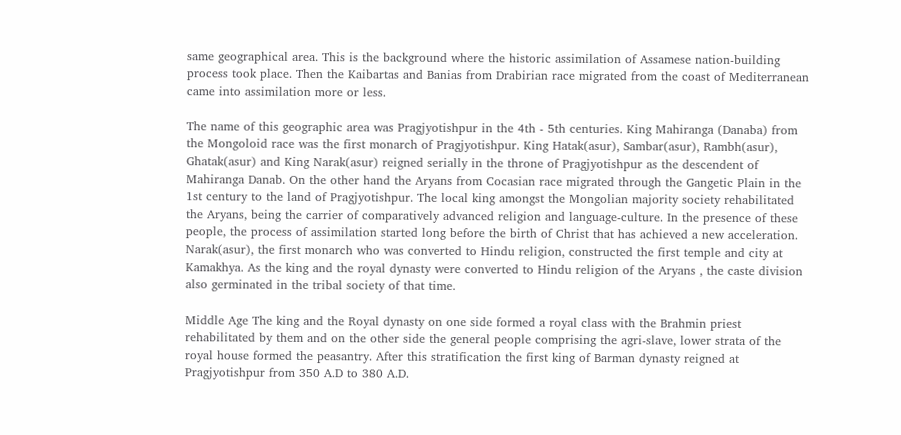same geographical area. This is the background where the historic assimilation of Assamese nation-building process took place. Then the Kaibartas and Banias from Drabirian race migrated from the coast of Mediterranean came into assimilation more or less.

The name of this geographic area was Pragjyotishpur in the 4th - 5th centuries. King Mahiranga (Danaba) from the Mongoloid race was the first monarch of Pragjyotishpur. King Hatak(asur), Sambar(asur), Rambh(asur), Ghatak(asur) and King Narak(asur) reigned serially in the throne of Pragjyotishpur as the descendent of Mahiranga Danab. On the other hand the Aryans from Cocasian race migrated through the Gangetic Plain in the 1st century to the land of Pragjyotishpur. The local king amongst the Mongolian majority society rehabilitated the Aryans, being the carrier of comparatively advanced religion and language-culture. In the presence of these people, the process of assimilation started long before the birth of Christ that has achieved a new acceleration. Narak(asur), the first monarch who was converted to Hindu religion, constructed the first temple and city at Kamakhya. As the king and the royal dynasty were converted to Hindu religion of the Aryans , the caste division also germinated in the tribal society of that time.

Middle Age The king and the Royal dynasty on one side formed a royal class with the Brahmin priest rehabilitated by them and on the other side the general people comprising the agri-slave, lower strata of the royal house formed the peasantry. After this stratification the first king of Barman dynasty reigned at Pragjyotishpur from 350 A.D to 380 A.D.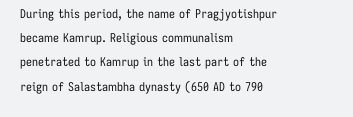During this period, the name of Pragjyotishpur became Kamrup. Religious communalism penetrated to Kamrup in the last part of the reign of Salastambha dynasty (650 AD to 790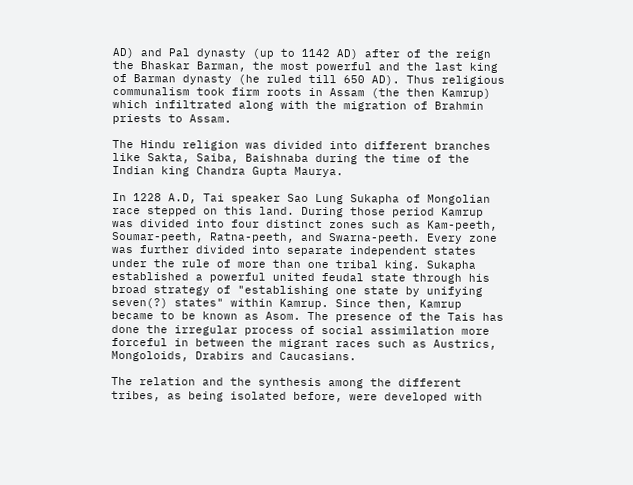AD) and Pal dynasty (up to 1142 AD) after of the reign the Bhaskar Barman, the most powerful and the last king of Barman dynasty (he ruled till 650 AD). Thus religious communalism took firm roots in Assam (the then Kamrup) which infiltrated along with the migration of Brahmin priests to Assam.

The Hindu religion was divided into different branches like Sakta, Saiba, Baishnaba during the time of the Indian king Chandra Gupta Maurya.

In 1228 A.D, Tai speaker Sao Lung Sukapha of Mongolian race stepped on this land. During those period Kamrup was divided into four distinct zones such as Kam-peeth, Soumar-peeth, Ratna-peeth, and Swarna-peeth. Every zone was further divided into separate independent states under the rule of more than one tribal king. Sukapha established a powerful united feudal state through his broad strategy of "establishing one state by unifying seven(?) states" within Kamrup. Since then, Kamrup became to be known as Asom. The presence of the Tais has done the irregular process of social assimilation more forceful in between the migrant races such as Austrics, Mongoloids, Drabirs and Caucasians.

The relation and the synthesis among the different tribes, as being isolated before, were developed with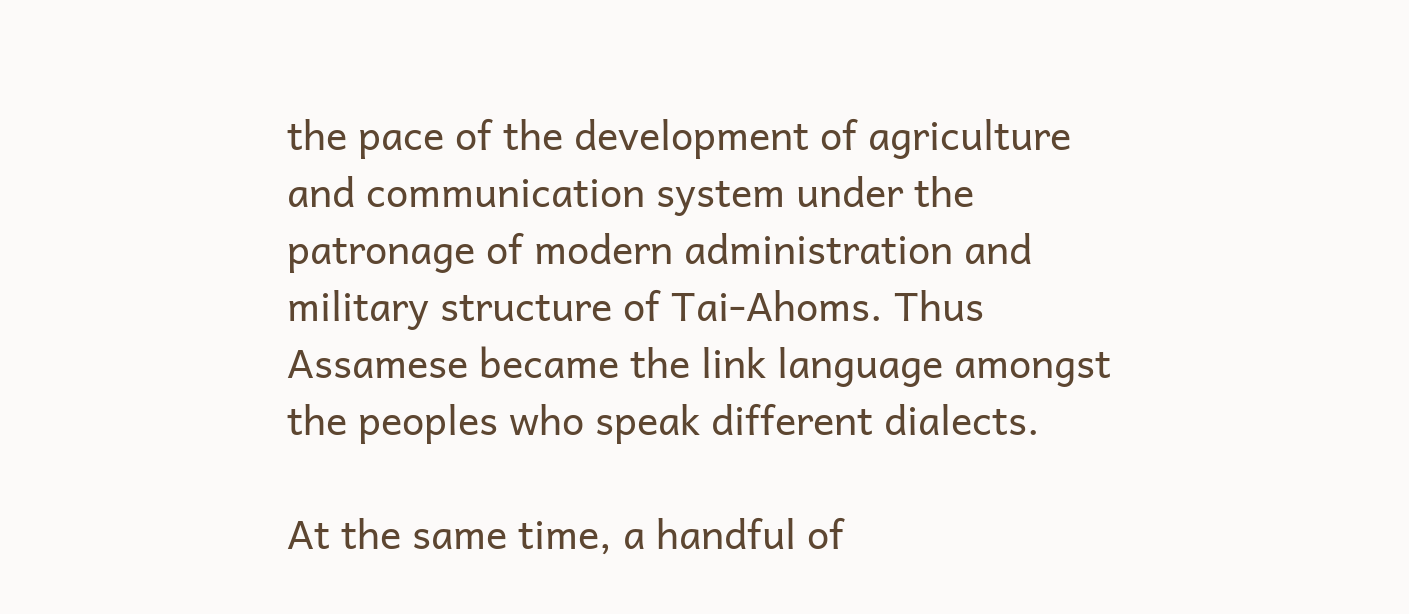the pace of the development of agriculture and communication system under the patronage of modern administration and military structure of Tai-Ahoms. Thus Assamese became the link language amongst the peoples who speak different dialects.

At the same time, a handful of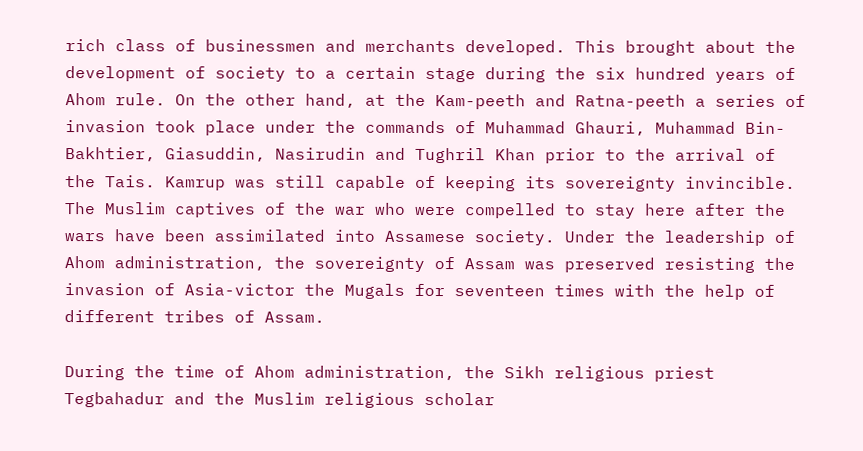rich class of businessmen and merchants developed. This brought about the development of society to a certain stage during the six hundred years of Ahom rule. On the other hand, at the Kam-peeth and Ratna-peeth a series of invasion took place under the commands of Muhammad Ghauri, Muhammad Bin-Bakhtier, Giasuddin, Nasirudin and Tughril Khan prior to the arrival of the Tais. Kamrup was still capable of keeping its sovereignty invincible. The Muslim captives of the war who were compelled to stay here after the wars have been assimilated into Assamese society. Under the leadership of Ahom administration, the sovereignty of Assam was preserved resisting the invasion of Asia-victor the Mugals for seventeen times with the help of different tribes of Assam.

During the time of Ahom administration, the Sikh religious priest Tegbahadur and the Muslim religious scholar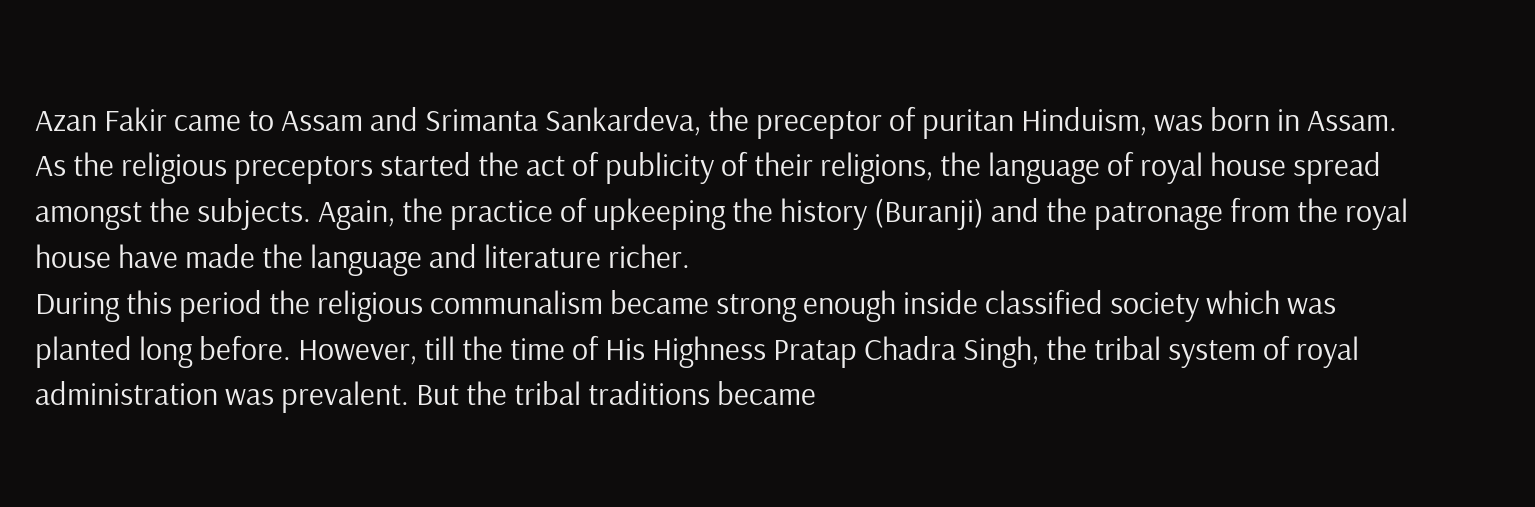Azan Fakir came to Assam and Srimanta Sankardeva, the preceptor of puritan Hinduism, was born in Assam. As the religious preceptors started the act of publicity of their religions, the language of royal house spread amongst the subjects. Again, the practice of upkeeping the history (Buranji) and the patronage from the royal house have made the language and literature richer.
During this period the religious communalism became strong enough inside classified society which was planted long before. However, till the time of His Highness Pratap Chadra Singh, the tribal system of royal administration was prevalent. But the tribal traditions became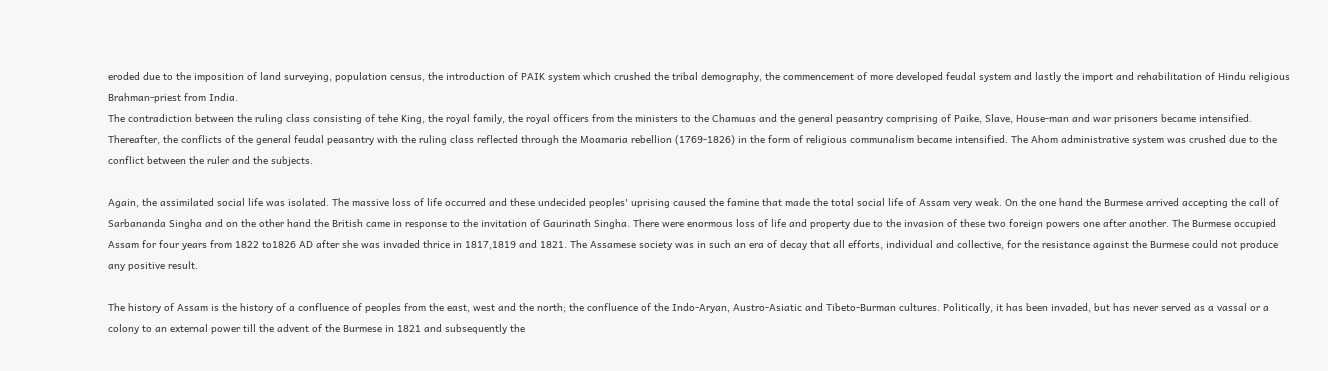eroded due to the imposition of land surveying, population census, the introduction of PAIK system which crushed the tribal demography, the commencement of more developed feudal system and lastly the import and rehabilitation of Hindu religious Brahman-priest from India.
The contradiction between the ruling class consisting of tehe King, the royal family, the royal officers from the ministers to the Chamuas and the general peasantry comprising of Paike, Slave, House-man and war prisoners became intensified. Thereafter, the conflicts of the general feudal peasantry with the ruling class reflected through the Moamaria rebellion (1769-1826) in the form of religious communalism became intensified. The Ahom administrative system was crushed due to the conflict between the ruler and the subjects.

Again, the assimilated social life was isolated. The massive loss of life occurred and these undecided peoples' uprising caused the famine that made the total social life of Assam very weak. On the one hand the Burmese arrived accepting the call of Sarbananda Singha and on the other hand the British came in response to the invitation of Gaurinath Singha. There were enormous loss of life and property due to the invasion of these two foreign powers one after another. The Burmese occupied Assam for four years from 1822 to1826 AD after she was invaded thrice in 1817,1819 and 1821. The Assamese society was in such an era of decay that all efforts, individual and collective, for the resistance against the Burmese could not produce any positive result.

The history of Assam is the history of a confluence of peoples from the east, west and the north; the confluence of the Indo-Aryan, Austro-Asiatic and Tibeto-Burman cultures. Politically, it has been invaded, but has never served as a vassal or a colony to an external power till the advent of the Burmese in 1821 and subsequently the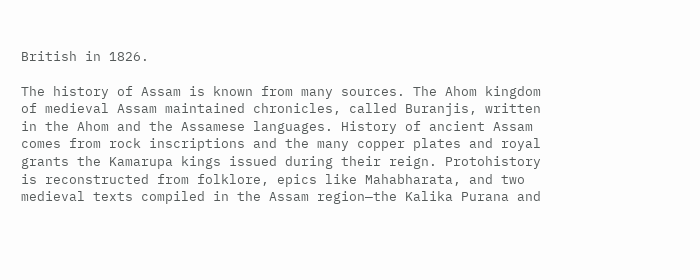British in 1826.

The history of Assam is known from many sources. The Ahom kingdom of medieval Assam maintained chronicles, called Buranjis, written in the Ahom and the Assamese languages. History of ancient Assam comes from rock inscriptions and the many copper plates and royal grants the Kamarupa kings issued during their reign. Protohistory is reconstructed from folklore, epics like Mahabharata, and two medieval texts compiled in the Assam region—the Kalika Purana and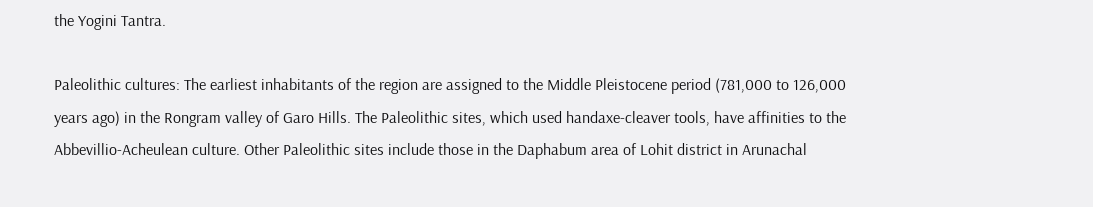the Yogini Tantra.

Paleolithic cultures: The earliest inhabitants of the region are assigned to the Middle Pleistocene period (781,000 to 126,000 years ago) in the Rongram valley of Garo Hills. The Paleolithic sites, which used handaxe-cleaver tools, have affinities to the Abbevillio-Acheulean culture. Other Paleolithic sites include those in the Daphabum area of Lohit district in Arunachal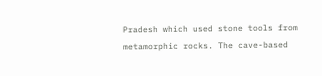Pradesh which used stone tools from metamorphic rocks. The cave-based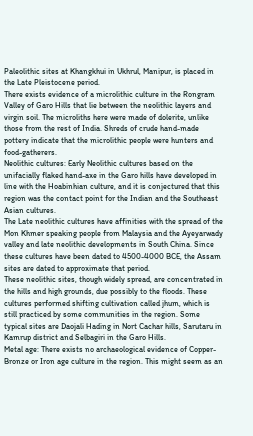Paleolithic sites at Khangkhui in Ukhrul, Manipur, is placed in the Late Pleistocene period.
There exists evidence of a microlithic culture in the Rongram Valley of Garo Hills that lie between the neolithic layers and virgin soil. The microliths here were made of dolerite, unlike those from the rest of India. Shreds of crude hand-made pottery indicate that the microlithic people were hunters and food-gatherers.
Neolithic cultures: Early Neolithic cultures based on the unifacially flaked hand-axe in the Garo hills have developed in line with the Hoabinhian culture, and it is conjectured that this region was the contact point for the Indian and the Southeast Asian cultures.
The Late neolithic cultures have affinities with the spread of the Mon Khmer speaking people from Malaysia and the Ayeyarwady valley and late neolithic developments in South China. Since these cultures have been dated to 4500-4000 BCE, the Assam sites are dated to approximate that period.
These neolithic sites, though widely spread, are concentrated in the hills and high grounds, due possibly to the floods. These cultures performed shifting cultivation called jhum, which is still practiced by some communities in the region. Some typical sites are Daojali Hading in Nort Cachar hills, Sarutaru in Kamrup district and Selbagiri in the Garo Hills.
Metal age: There exists no archaeological evidence of Copper-Bronze or Iron age culture in the region. This might seem as an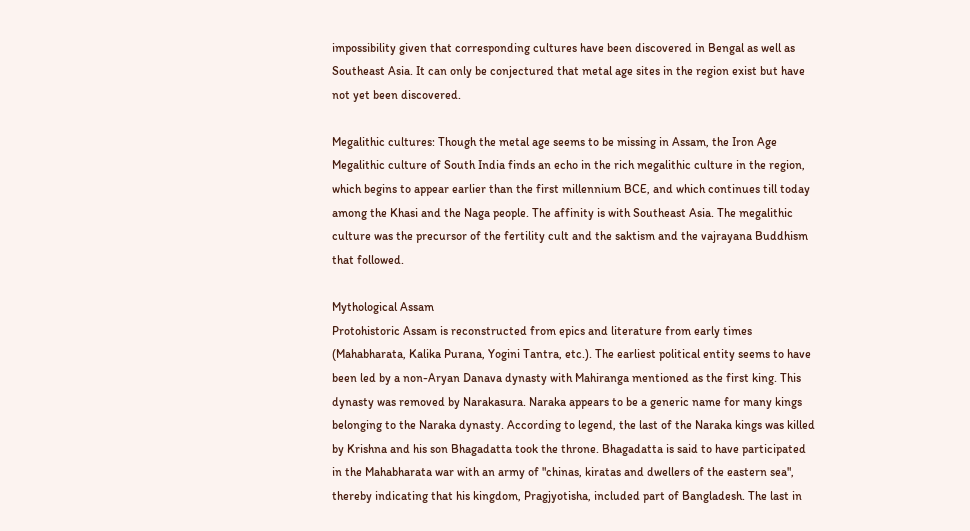impossibility given that corresponding cultures have been discovered in Bengal as well as Southeast Asia. It can only be conjectured that metal age sites in the region exist but have not yet been discovered.

Megalithic cultures: Though the metal age seems to be missing in Assam, the Iron Age Megalithic culture of South India finds an echo in the rich megalithic culture in the region, which begins to appear earlier than the first millennium BCE, and which continues till today among the Khasi and the Naga people. The affinity is with Southeast Asia. The megalithic culture was the precursor of the fertility cult and the saktism and the vajrayana Buddhism that followed.

Mythological Assam
Protohistoric Assam is reconstructed from epics and literature from early times (Mahabharata, Kalika Purana, Yogini Tantra, etc.). The earliest political entity seems to have been led by a non-Aryan Danava dynasty with Mahiranga mentioned as the first king. This dynasty was removed by Narakasura. Naraka appears to be a generic name for many kings belonging to the Naraka dynasty. According to legend, the last of the Naraka kings was killed by Krishna and his son Bhagadatta took the throne. Bhagadatta is said to have participated in the Mahabharata war with an army of "chinas, kiratas and dwellers of the eastern sea", thereby indicating that his kingdom, Pragjyotisha, included part of Bangladesh. The last in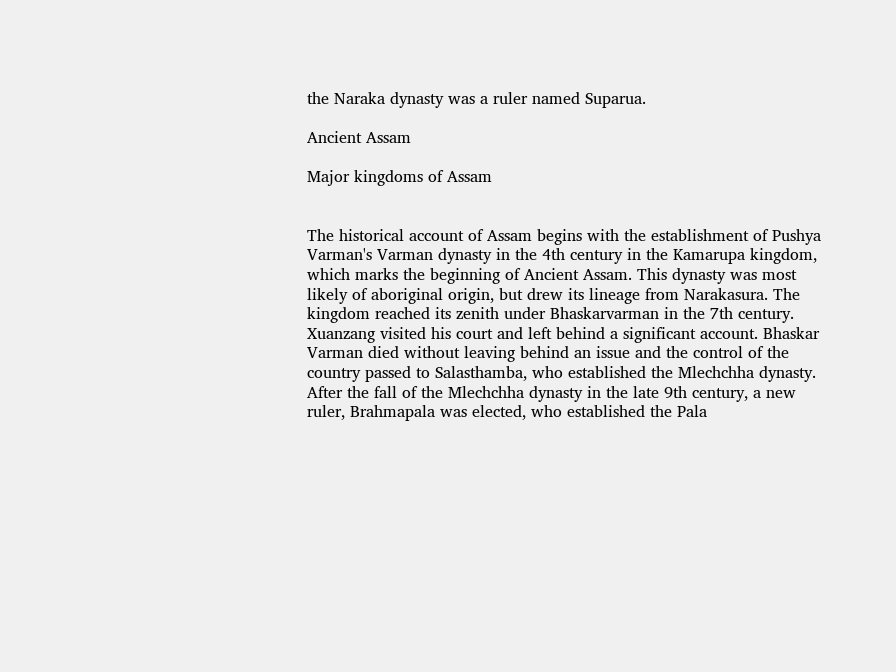the Naraka dynasty was a ruler named Suparua.

Ancient Assam

Major kingdoms of Assam


The historical account of Assam begins with the establishment of Pushya Varman's Varman dynasty in the 4th century in the Kamarupa kingdom, which marks the beginning of Ancient Assam. This dynasty was most likely of aboriginal origin, but drew its lineage from Narakasura. The kingdom reached its zenith under Bhaskarvarman in the 7th century. Xuanzang visited his court and left behind a significant account. Bhaskar Varman died without leaving behind an issue and the control of the country passed to Salasthamba, who established the Mlechchha dynasty. After the fall of the Mlechchha dynasty in the late 9th century, a new ruler, Brahmapala was elected, who established the Pala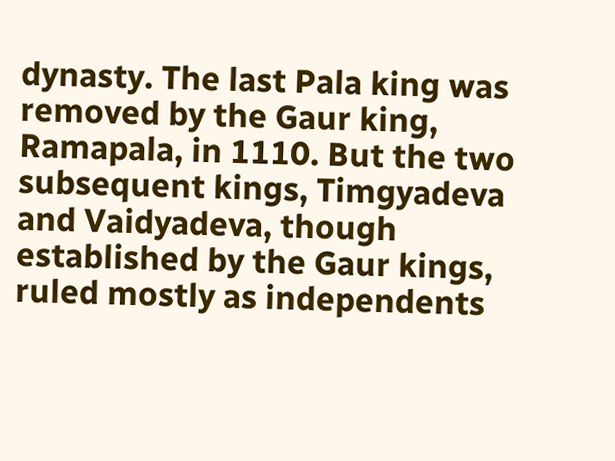dynasty. The last Pala king was removed by the Gaur king, Ramapala, in 1110. But the two subsequent kings, Timgyadeva and Vaidyadeva, though established by the Gaur kings, ruled mostly as independents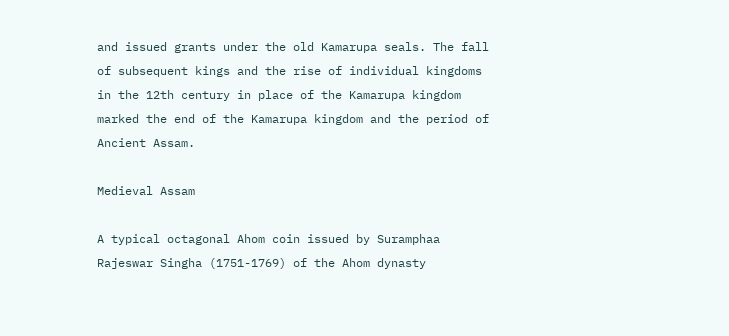and issued grants under the old Kamarupa seals. The fall of subsequent kings and the rise of individual kingdoms in the 12th century in place of the Kamarupa kingdom marked the end of the Kamarupa kingdom and the period of Ancient Assam.

Medieval Assam

A typical octagonal Ahom coin issued by Suramphaa Rajeswar Singha (1751-1769) of the Ahom dynasty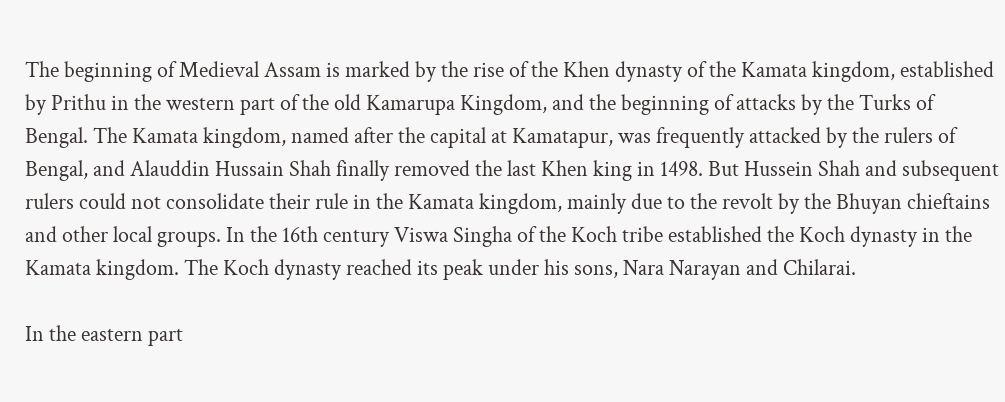The beginning of Medieval Assam is marked by the rise of the Khen dynasty of the Kamata kingdom, established by Prithu in the western part of the old Kamarupa Kingdom, and the beginning of attacks by the Turks of Bengal. The Kamata kingdom, named after the capital at Kamatapur, was frequently attacked by the rulers of Bengal, and Alauddin Hussain Shah finally removed the last Khen king in 1498. But Hussein Shah and subsequent rulers could not consolidate their rule in the Kamata kingdom, mainly due to the revolt by the Bhuyan chieftains and other local groups. In the 16th century Viswa Singha of the Koch tribe established the Koch dynasty in the Kamata kingdom. The Koch dynasty reached its peak under his sons, Nara Narayan and Chilarai.

In the eastern part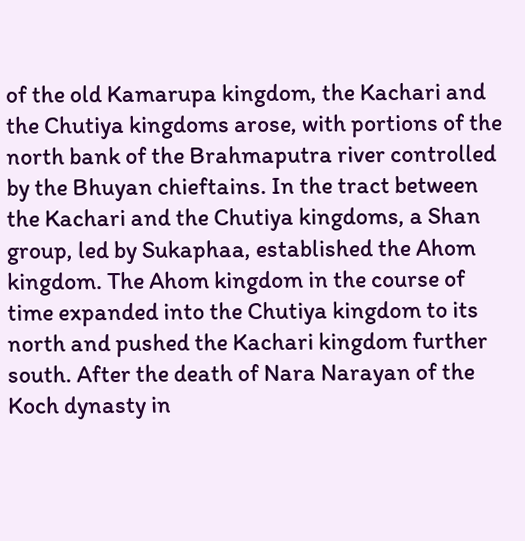of the old Kamarupa kingdom, the Kachari and the Chutiya kingdoms arose, with portions of the north bank of the Brahmaputra river controlled by the Bhuyan chieftains. In the tract between the Kachari and the Chutiya kingdoms, a Shan group, led by Sukaphaa, established the Ahom kingdom. The Ahom kingdom in the course of time expanded into the Chutiya kingdom to its north and pushed the Kachari kingdom further south. After the death of Nara Narayan of the Koch dynasty in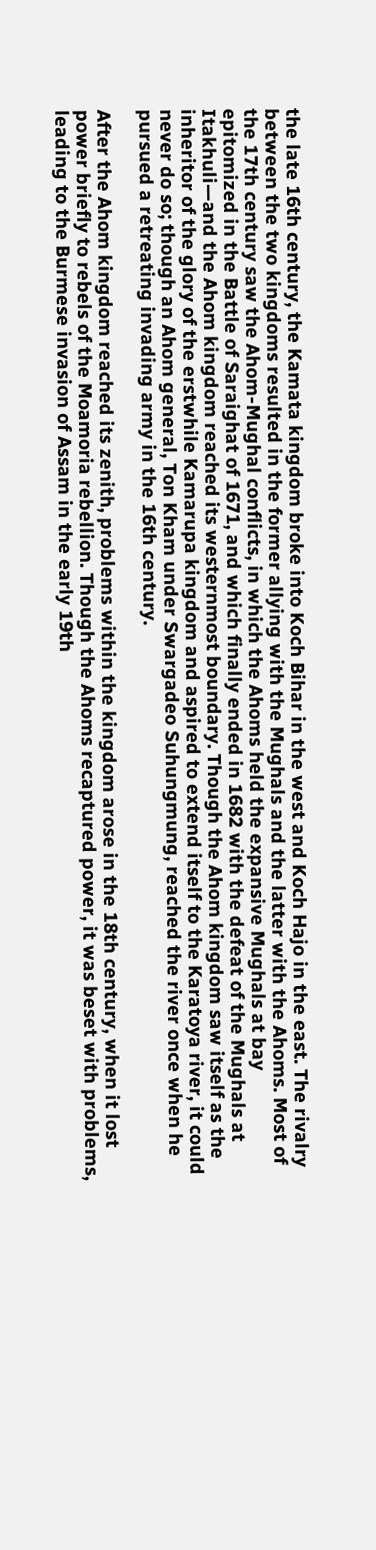the late 16th century, the Kamata kingdom broke into Koch Bihar in the west and Koch Hajo in the east. The rivalry between the two kingdoms resulted in the former allying with the Mughals and the latter with the Ahoms. Most of the 17th century saw the Ahom-Mughal conflicts, in which the Ahoms held the expansive Mughals at bay epitomized in the Battle of Saraighat of 1671, and which finally ended in 1682 with the defeat of the Mughals at Itakhuli—and the Ahom kingdom reached its westernmost boundary. Though the Ahom kingdom saw itself as the inheritor of the glory of the erstwhile Kamarupa kingdom and aspired to extend itself to the Karatoya river, it could never do so; though an Ahom general, Ton Kham under Swargadeo Suhungmung, reached the river once when he pursued a retreating invading army in the 16th century.

After the Ahom kingdom reached its zenith, problems within the kingdom arose in the 18th century, when it lost power briefly to rebels of the Moamoria rebellion. Though the Ahoms recaptured power, it was beset with problems, leading to the Burmese invasion of Assam in the early 19th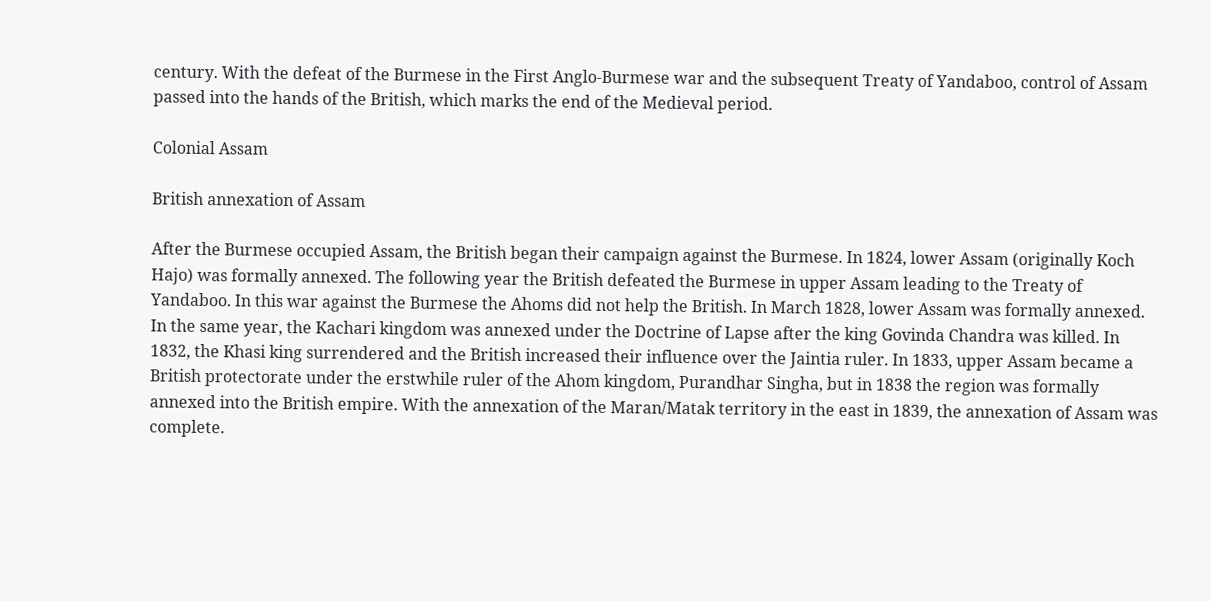century. With the defeat of the Burmese in the First Anglo-Burmese war and the subsequent Treaty of Yandaboo, control of Assam passed into the hands of the British, which marks the end of the Medieval period.

Colonial Assam

British annexation of Assam

After the Burmese occupied Assam, the British began their campaign against the Burmese. In 1824, lower Assam (originally Koch Hajo) was formally annexed. The following year the British defeated the Burmese in upper Assam leading to the Treaty of Yandaboo. In this war against the Burmese the Ahoms did not help the British. In March 1828, lower Assam was formally annexed. In the same year, the Kachari kingdom was annexed under the Doctrine of Lapse after the king Govinda Chandra was killed. In 1832, the Khasi king surrendered and the British increased their influence over the Jaintia ruler. In 1833, upper Assam became a British protectorate under the erstwhile ruler of the Ahom kingdom, Purandhar Singha, but in 1838 the region was formally annexed into the British empire. With the annexation of the Maran/Matak territory in the east in 1839, the annexation of Assam was complete.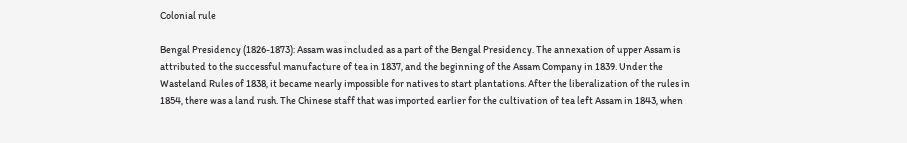Colonial rule

Bengal Presidency (1826-1873): Assam was included as a part of the Bengal Presidency. The annexation of upper Assam is attributed to the successful manufacture of tea in 1837, and the beginning of the Assam Company in 1839. Under the Wasteland Rules of 1838, it became nearly impossible for natives to start plantations. After the liberalization of the rules in 1854, there was a land rush. The Chinese staff that was imported earlier for the cultivation of tea left Assam in 1843, when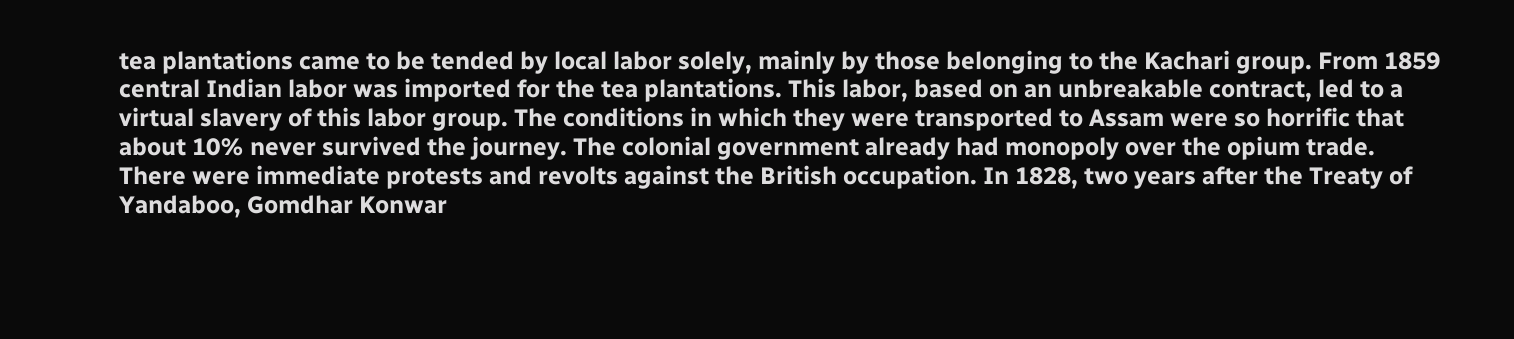tea plantations came to be tended by local labor solely, mainly by those belonging to the Kachari group. From 1859 central Indian labor was imported for the tea plantations. This labor, based on an unbreakable contract, led to a virtual slavery of this labor group. The conditions in which they were transported to Assam were so horrific that about 10% never survived the journey. The colonial government already had monopoly over the opium trade.
There were immediate protests and revolts against the British occupation. In 1828, two years after the Treaty of Yandaboo, Gomdhar Konwar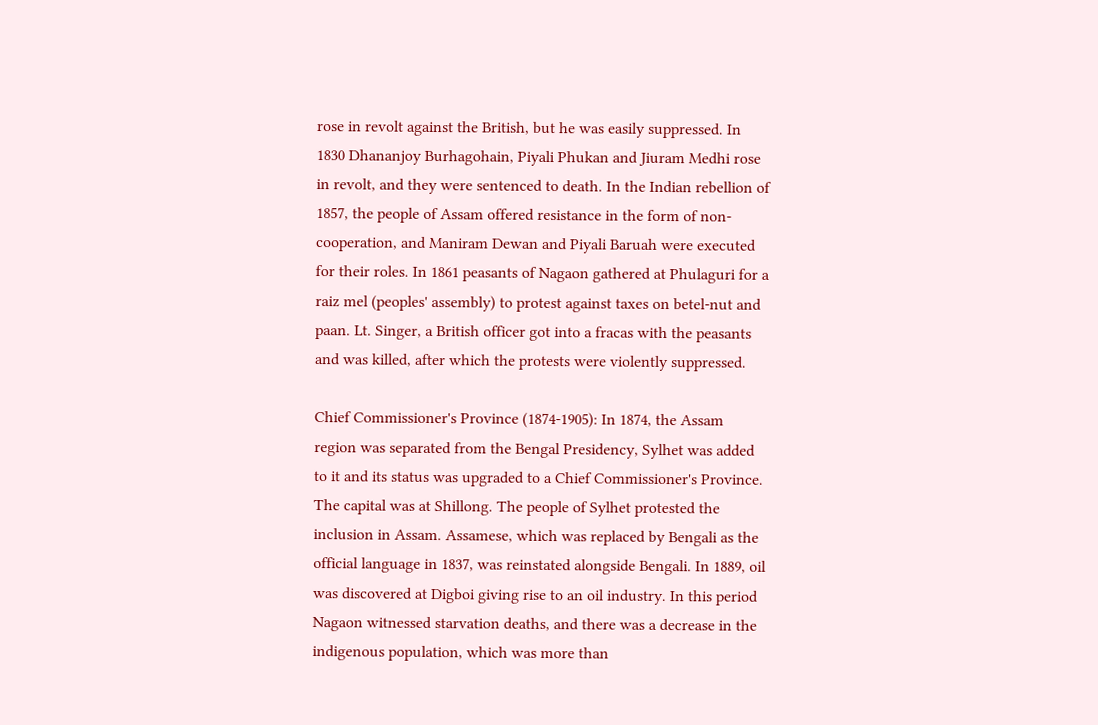rose in revolt against the British, but he was easily suppressed. In 1830 Dhananjoy Burhagohain, Piyali Phukan and Jiuram Medhi rose in revolt, and they were sentenced to death. In the Indian rebellion of 1857, the people of Assam offered resistance in the form of non-cooperation, and Maniram Dewan and Piyali Baruah were executed for their roles. In 1861 peasants of Nagaon gathered at Phulaguri for a raiz mel (peoples' assembly) to protest against taxes on betel-nut and paan. Lt. Singer, a British officer got into a fracas with the peasants and was killed, after which the protests were violently suppressed.

Chief Commissioner's Province (1874-1905): In 1874, the Assam region was separated from the Bengal Presidency, Sylhet was added to it and its status was upgraded to a Chief Commissioner's Province. The capital was at Shillong. The people of Sylhet protested the inclusion in Assam. Assamese, which was replaced by Bengali as the official language in 1837, was reinstated alongside Bengali. In 1889, oil was discovered at Digboi giving rise to an oil industry. In this period Nagaon witnessed starvation deaths, and there was a decrease in the indigenous population, which was more than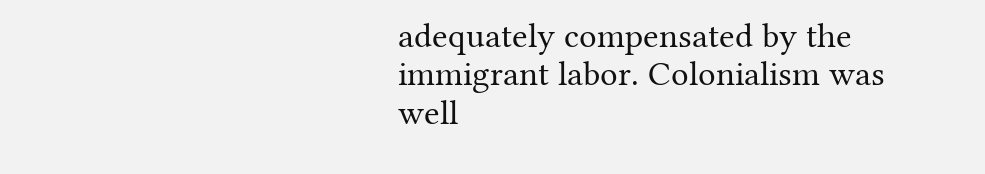adequately compensated by the immigrant labor. Colonialism was well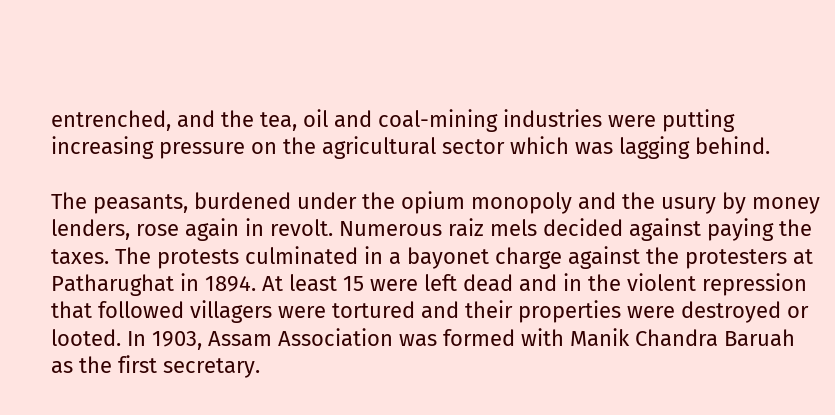entrenched, and the tea, oil and coal-mining industries were putting increasing pressure on the agricultural sector which was lagging behind.

The peasants, burdened under the opium monopoly and the usury by money lenders, rose again in revolt. Numerous raiz mels decided against paying the taxes. The protests culminated in a bayonet charge against the protesters at Patharughat in 1894. At least 15 were left dead and in the violent repression that followed villagers were tortured and their properties were destroyed or looted. In 1903, Assam Association was formed with Manik Chandra Baruah as the first secretary.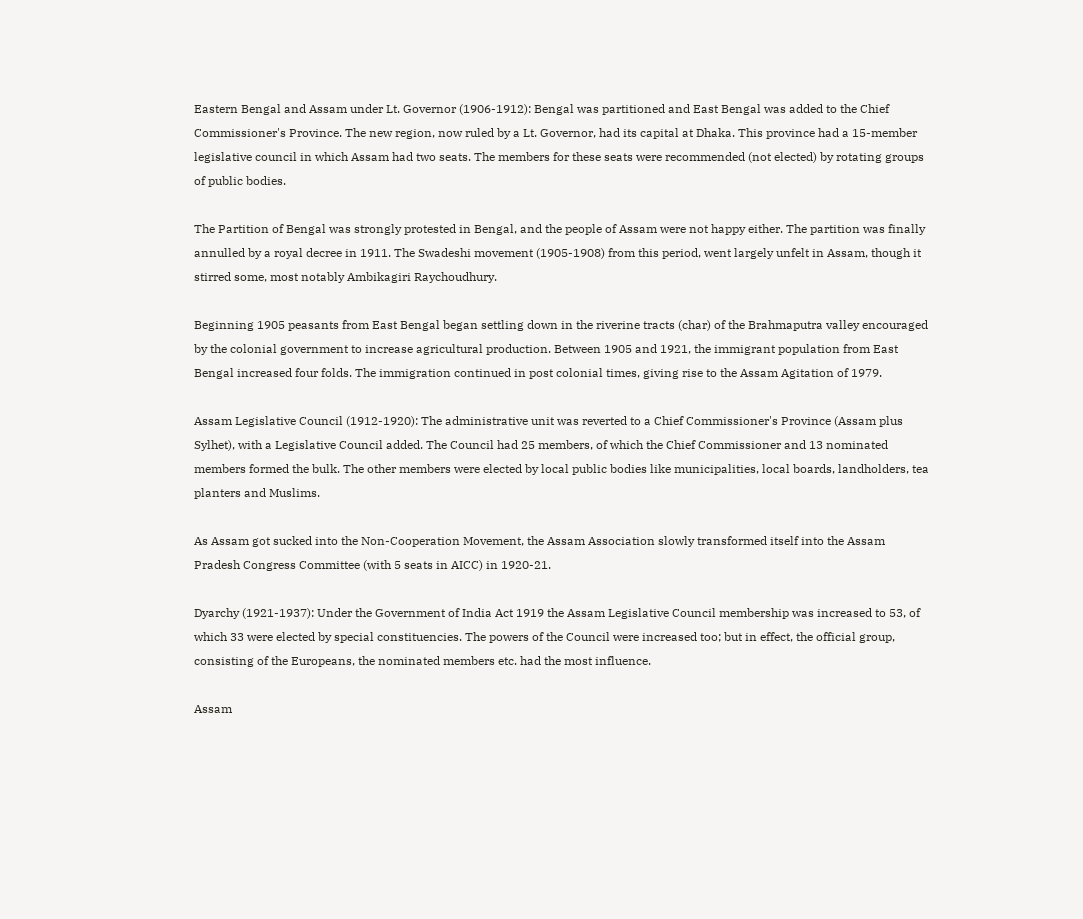Eastern Bengal and Assam under Lt. Governor (1906-1912): Bengal was partitioned and East Bengal was added to the Chief Commissioner's Province. The new region, now ruled by a Lt. Governor, had its capital at Dhaka. This province had a 15-member legislative council in which Assam had two seats. The members for these seats were recommended (not elected) by rotating groups of public bodies.

The Partition of Bengal was strongly protested in Bengal, and the people of Assam were not happy either. The partition was finally annulled by a royal decree in 1911. The Swadeshi movement (1905-1908) from this period, went largely unfelt in Assam, though it stirred some, most notably Ambikagiri Raychoudhury.

Beginning 1905 peasants from East Bengal began settling down in the riverine tracts (char) of the Brahmaputra valley encouraged by the colonial government to increase agricultural production. Between 1905 and 1921, the immigrant population from East Bengal increased four folds. The immigration continued in post colonial times, giving rise to the Assam Agitation of 1979.

Assam Legislative Council (1912-1920): The administrative unit was reverted to a Chief Commissioner's Province (Assam plus Sylhet), with a Legislative Council added. The Council had 25 members, of which the Chief Commissioner and 13 nominated members formed the bulk. The other members were elected by local public bodies like municipalities, local boards, landholders, tea planters and Muslims.

As Assam got sucked into the Non-Cooperation Movement, the Assam Association slowly transformed itself into the Assam Pradesh Congress Committee (with 5 seats in AICC) in 1920-21.

Dyarchy (1921-1937): Under the Government of India Act 1919 the Assam Legislative Council membership was increased to 53, of which 33 were elected by special constituencies. The powers of the Council were increased too; but in effect, the official group, consisting of the Europeans, the nominated members etc. had the most influence.

Assam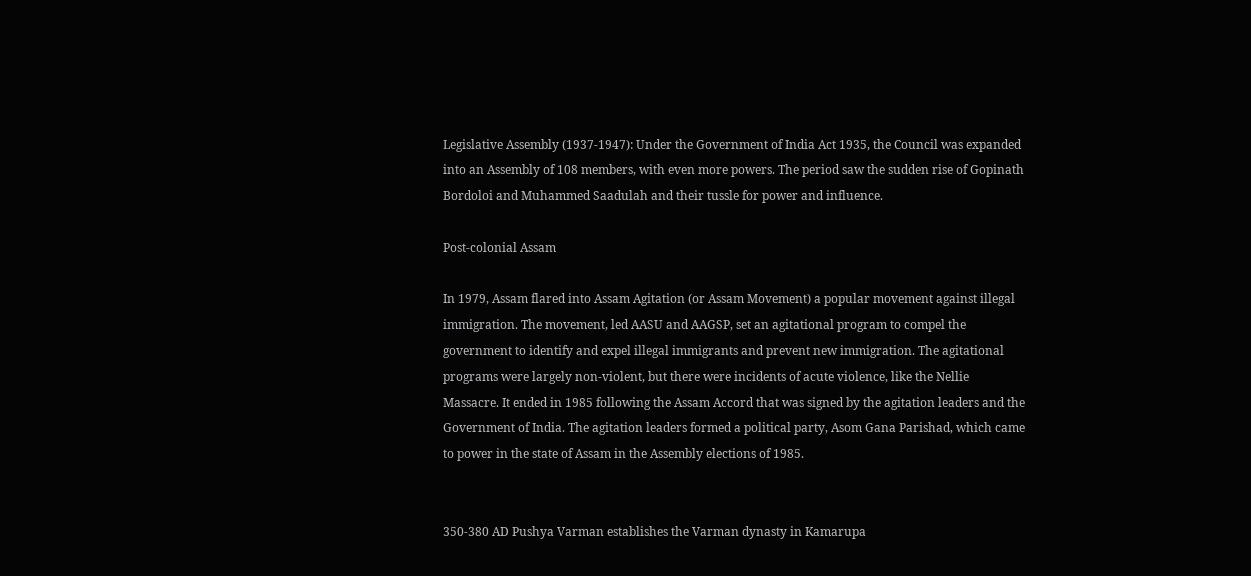Legislative Assembly (1937-1947): Under the Government of India Act 1935, the Council was expanded into an Assembly of 108 members, with even more powers. The period saw the sudden rise of Gopinath Bordoloi and Muhammed Saadulah and their tussle for power and influence.

Post-colonial Assam

In 1979, Assam flared into Assam Agitation (or Assam Movement) a popular movement against illegal immigration. The movement, led AASU and AAGSP, set an agitational program to compel the government to identify and expel illegal immigrants and prevent new immigration. The agitational programs were largely non-violent, but there were incidents of acute violence, like the Nellie Massacre. It ended in 1985 following the Assam Accord that was signed by the agitation leaders and the Government of India. The agitation leaders formed a political party, Asom Gana Parishad, which came to power in the state of Assam in the Assembly elections of 1985.


350-380 AD Pushya Varman establishes the Varman dynasty in Kamarupa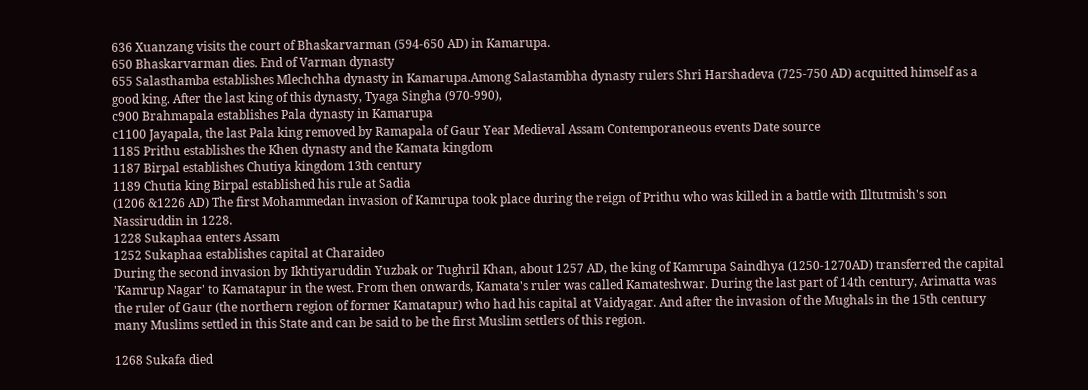636 Xuanzang visits the court of Bhaskarvarman (594-650 AD) in Kamarupa.
650 Bhaskarvarman dies. End of Varman dynasty
655 Salasthamba establishes Mlechchha dynasty in Kamarupa.Among Salastambha dynasty rulers Shri Harshadeva (725-750 AD) acquitted himself as a good king. After the last king of this dynasty, Tyaga Singha (970-990),
c900 Brahmapala establishes Pala dynasty in Kamarupa
c1100 Jayapala, the last Pala king removed by Ramapala of Gaur Year Medieval Assam Contemporaneous events Date source
1185 Prithu establishes the Khen dynasty and the Kamata kingdom
1187 Birpal establishes Chutiya kingdom 13th century
1189 Chutia king Birpal established his rule at Sadia
(1206 &1226 AD) The first Mohammedan invasion of Kamrupa took place during the reign of Prithu who was killed in a battle with Illtutmish's son Nassiruddin in 1228.
1228 Sukaphaa enters Assam
1252 Sukaphaa establishes capital at Charaideo
During the second invasion by Ikhtiyaruddin Yuzbak or Tughril Khan, about 1257 AD, the king of Kamrupa Saindhya (1250-1270AD) transferred the capital 'Kamrup Nagar' to Kamatapur in the west. From then onwards, Kamata's ruler was called Kamateshwar. During the last part of 14th century, Arimatta was the ruler of Gaur (the northern region of former Kamatapur) who had his capital at Vaidyagar. And after the invasion of the Mughals in the 15th century many Muslims settled in this State and can be said to be the first Muslim settlers of this region.

1268 Sukafa died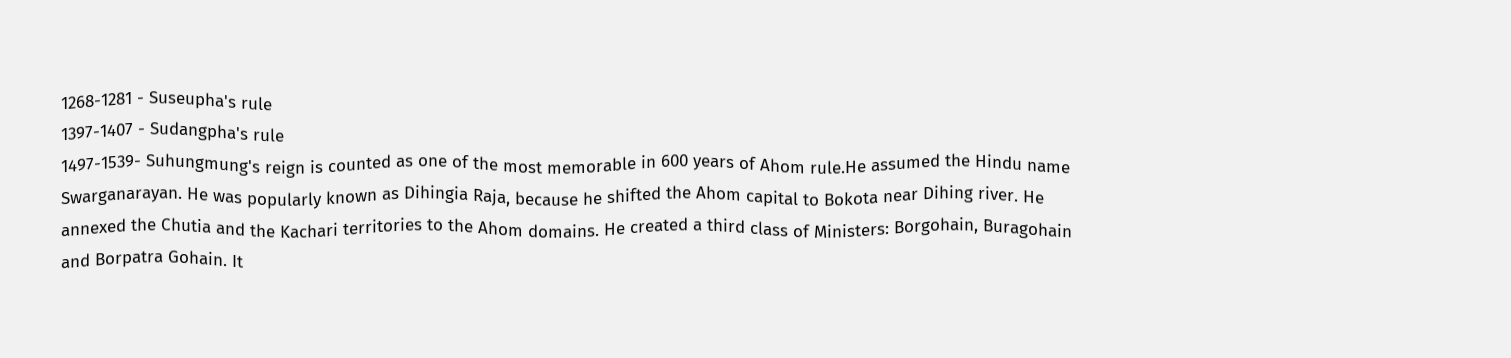1268-1281 - Suseupha's rule
1397-1407 - Sudangpha's rule
1497-1539- Suhungmung's reign is counted as one of the most memorable in 600 years of Ahom rule.He assumed the Hindu name Swarganarayan. He was popularly known as Dihingia Raja, because he shifted the Ahom capital to Bokota near Dihing river. He annexed the Chutia and the Kachari territories to the Ahom domains. He created a third class of Ministers: Borgohain, Buragohain and Borpatra Gohain. It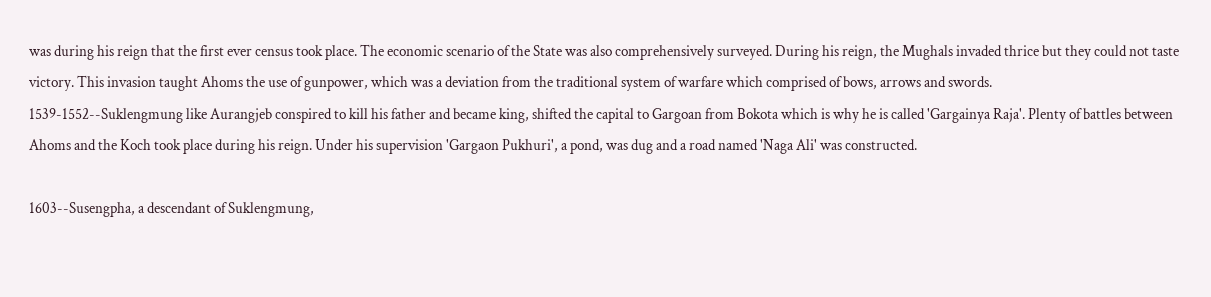was during his reign that the first ever census took place. The economic scenario of the State was also comprehensively surveyed. During his reign, the Mughals invaded thrice but they could not taste victory. This invasion taught Ahoms the use of gunpower, which was a deviation from the traditional system of warfare which comprised of bows, arrows and swords.
1539-1552--Suklengmung like Aurangjeb conspired to kill his father and became king, shifted the capital to Gargoan from Bokota which is why he is called 'Gargainya Raja'. Plenty of battles between Ahoms and the Koch took place during his reign. Under his supervision 'Gargaon Pukhuri', a pond, was dug and a road named 'Naga Ali' was constructed.

1603--Susengpha, a descendant of Suklengmung,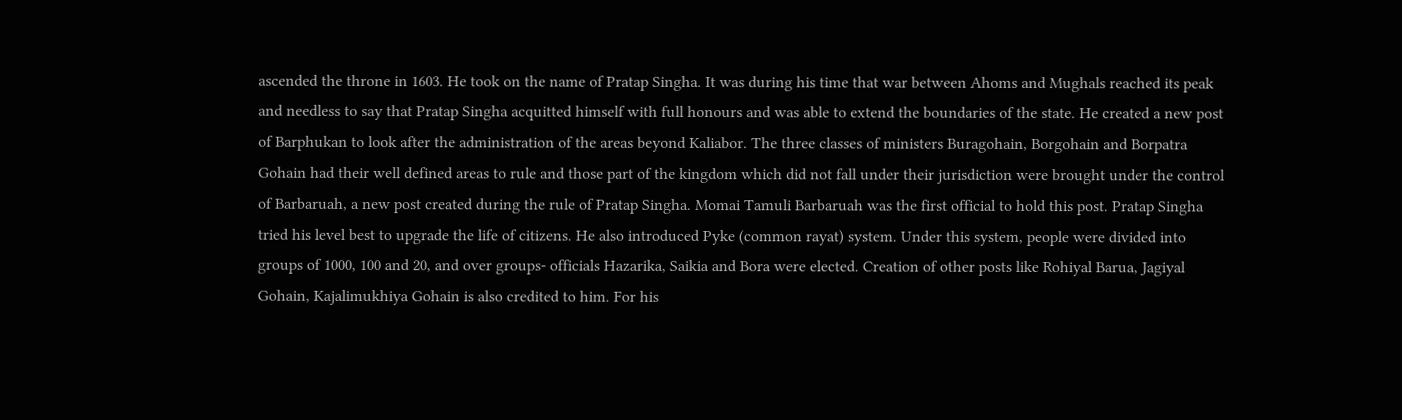ascended the throne in 1603. He took on the name of Pratap Singha. It was during his time that war between Ahoms and Mughals reached its peak and needless to say that Pratap Singha acquitted himself with full honours and was able to extend the boundaries of the state. He created a new post of Barphukan to look after the administration of the areas beyond Kaliabor. The three classes of ministers Buragohain, Borgohain and Borpatra Gohain had their well defined areas to rule and those part of the kingdom which did not fall under their jurisdiction were brought under the control of Barbaruah, a new post created during the rule of Pratap Singha. Momai Tamuli Barbaruah was the first official to hold this post. Pratap Singha tried his level best to upgrade the life of citizens. He also introduced Pyke (common rayat) system. Under this system, people were divided into groups of 1000, 100 and 20, and over groups- officials Hazarika, Saikia and Bora were elected. Creation of other posts like Rohiyal Barua, Jagiyal Gohain, Kajalimukhiya Gohain is also credited to him. For his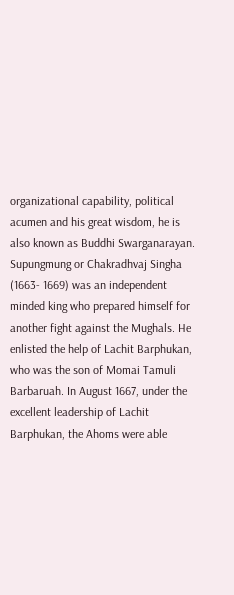organizational capability, political acumen and his great wisdom, he is also known as Buddhi Swarganarayan.
Supungmung or Chakradhvaj Singha (1663- 1669) was an independent minded king who prepared himself for another fight against the Mughals. He enlisted the help of Lachit Barphukan, who was the son of Momai Tamuli Barbaruah. In August 1667, under the excellent leadership of Lachit Barphukan, the Ahoms were able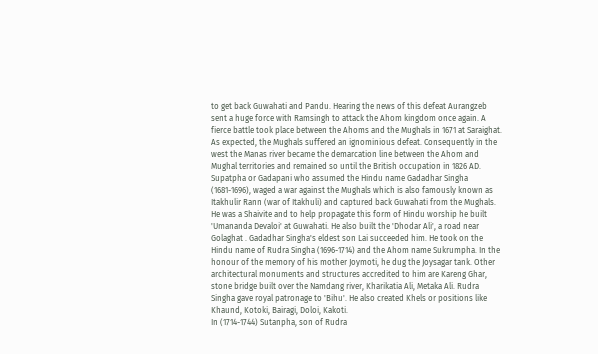to get back Guwahati and Pandu. Hearing the news of this defeat Aurangzeb sent a huge force with Ramsingh to attack the Ahom kingdom once again. A fierce battle took place between the Ahoms and the Mughals in 1671 at Saraighat. As expected, the Mughals suffered an ignominious defeat. Consequently in the west the Manas river became the demarcation line between the Ahom and Mughal territories and remained so until the British occupation in 1826 AD.
Supatpha or Gadapani who assumed the Hindu name Gadadhar Singha (1681-1696), waged a war against the Mughals which is also famously known as Itakhulir Rann (war of Itakhuli) and captured back Guwahati from the Mughals. He was a Shaivite and to help propagate this form of Hindu worship he built 'Umananda Devaloi' at Guwahati. He also built the 'Dhodar Ali', a road near Golaghat . Gadadhar Singha's eldest son Lai succeeded him. He took on the Hindu name of Rudra Singha (1696-1714) and the Ahom name Sukrumpha. In the honour of the memory of his mother Joymoti, he dug the Joysagar tank. Other architectural monuments and structures accredited to him are Kareng Ghar, stone bridge built over the Namdang river, Kharikatia Ali, Metaka Ali. Rudra Singha gave royal patronage to 'Bihu'. He also created Khels or positions like Khaund, Kotoki, Bairagi, Doloi, Kakoti.
In (1714-1744) Sutanpha, son of Rudra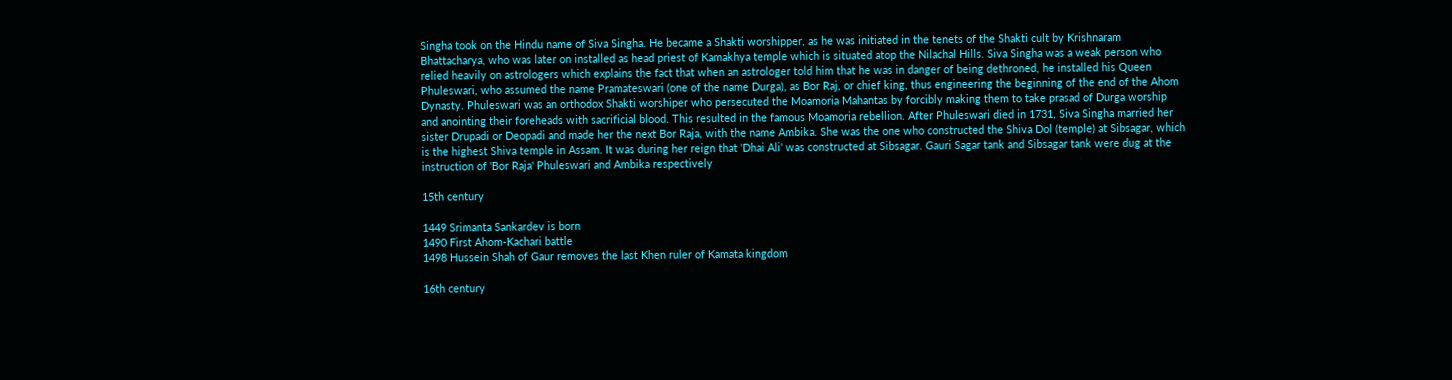Singha took on the Hindu name of Siva Singha. He became a Shakti worshipper, as he was initiated in the tenets of the Shakti cult by Krishnaram Bhattacharya, who was later on installed as head priest of Kamakhya temple which is situated atop the Nilachal Hills. Siva Singha was a weak person who relied heavily on astrologers which explains the fact that when an astrologer told him that he was in danger of being dethroned, he installed his Queen Phuleswari, who assumed the name Pramateswari (one of the name Durga), as Bor Raj, or chief king, thus engineering the beginning of the end of the Ahom Dynasty. Phuleswari was an orthodox Shakti worshiper who persecuted the Moamoria Mahantas by forcibly making them to take prasad of Durga worship and anointing their foreheads with sacrificial blood. This resulted in the famous Moamoria rebellion. After Phuleswari died in 1731, Siva Singha married her sister Drupadi or Deopadi and made her the next Bor Raja, with the name Ambika. She was the one who constructed the Shiva Dol (temple) at Sibsagar, which is the highest Shiva temple in Assam. It was during her reign that 'Dhai Ali' was constructed at Sibsagar. Gauri Sagar tank and Sibsagar tank were dug at the instruction of 'Bor Raja' Phuleswari and Ambika respectively

15th century

1449 Srimanta Sankardev is born
1490 First Ahom-Kachari battle
1498 Hussein Shah of Gaur removes the last Khen ruler of Kamata kingdom

16th century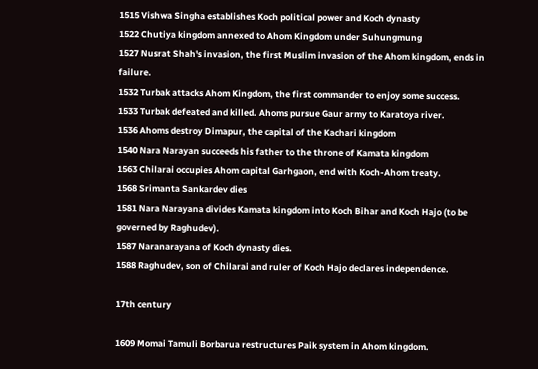1515 Vishwa Singha establishes Koch political power and Koch dynasty
1522 Chutiya kingdom annexed to Ahom Kingdom under Suhungmung
1527 Nusrat Shah's invasion, the first Muslim invasion of the Ahom kingdom, ends in failure.
1532 Turbak attacks Ahom Kingdom, the first commander to enjoy some success.
1533 Turbak defeated and killed. Ahoms pursue Gaur army to Karatoya river.
1536 Ahoms destroy Dimapur, the capital of the Kachari kingdom
1540 Nara Narayan succeeds his father to the throne of Kamata kingdom
1563 Chilarai occupies Ahom capital Garhgaon, end with Koch-Ahom treaty.
1568 Srimanta Sankardev dies
1581 Nara Narayana divides Kamata kingdom into Koch Bihar and Koch Hajo (to be governed by Raghudev).
1587 Naranarayana of Koch dynasty dies.
1588 Raghudev, son of Chilarai and ruler of Koch Hajo declares independence.

17th century

1609 Momai Tamuli Borbarua restructures Paik system in Ahom kingdom.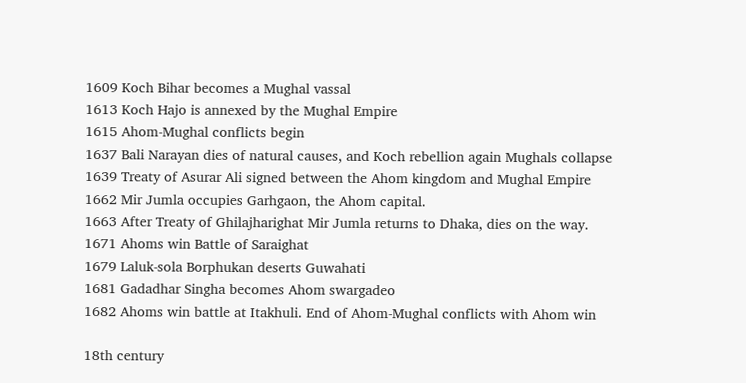1609 Koch Bihar becomes a Mughal vassal
1613 Koch Hajo is annexed by the Mughal Empire
1615 Ahom-Mughal conflicts begin
1637 Bali Narayan dies of natural causes, and Koch rebellion again Mughals collapse
1639 Treaty of Asurar Ali signed between the Ahom kingdom and Mughal Empire
1662 Mir Jumla occupies Garhgaon, the Ahom capital.
1663 After Treaty of Ghilajharighat Mir Jumla returns to Dhaka, dies on the way.
1671 Ahoms win Battle of Saraighat
1679 Laluk-sola Borphukan deserts Guwahati
1681 Gadadhar Singha becomes Ahom swargadeo
1682 Ahoms win battle at Itakhuli. End of Ahom-Mughal conflicts with Ahom win

18th century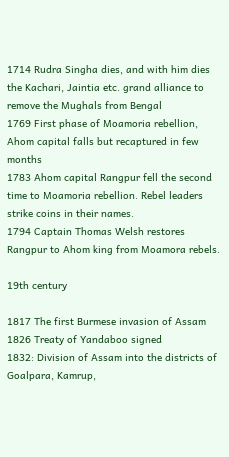1714 Rudra Singha dies, and with him dies the Kachari, Jaintia etc. grand alliance to remove the Mughals from Bengal
1769 First phase of Moamoria rebellion, Ahom capital falls but recaptured in few months
1783 Ahom capital Rangpur fell the second time to Moamoria rebellion. Rebel leaders strike coins in their names.
1794 Captain Thomas Welsh restores Rangpur to Ahom king from Moamora rebels.

19th century

1817 The first Burmese invasion of Assam
1826 Treaty of Yandaboo signed
1832: Division of Assam into the districts of Goalpara, Kamrup,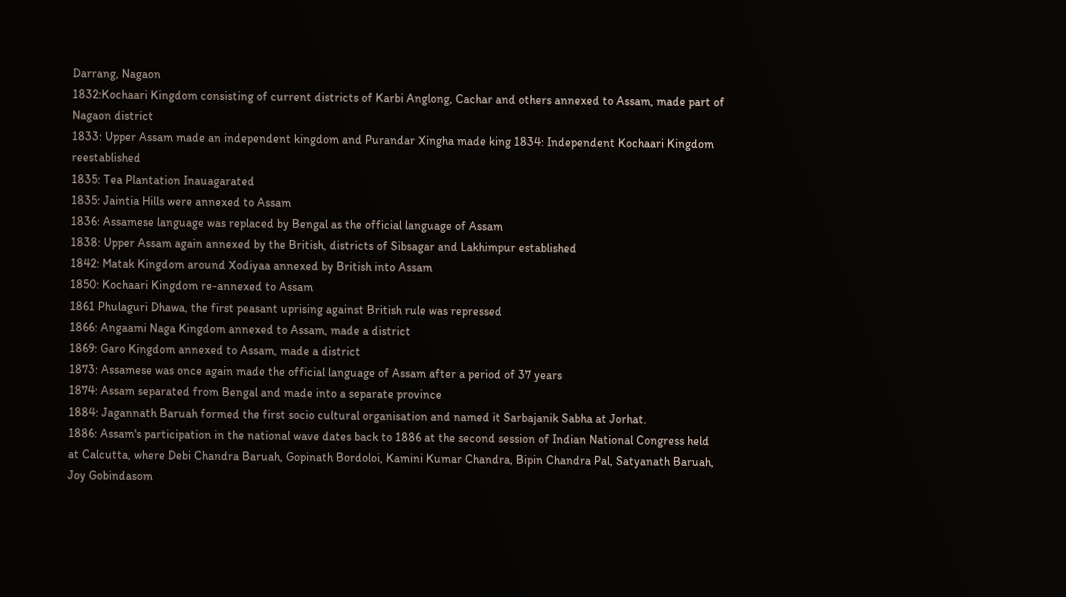Darrang, Nagaon
1832:Kochaari Kingdom consisting of current districts of Karbi Anglong, Cachar and others annexed to Assam, made part of Nagaon district
1833: Upper Assam made an independent kingdom and Purandar Xingha made king 1834: Independent Kochaari Kingdom reestablished
1835: Tea Plantation Inauagarated
1835: Jaintia Hills were annexed to Assam
1836: Assamese language was replaced by Bengal as the official language of Assam
1838: Upper Assam again annexed by the British, districts of Sibsagar and Lakhimpur established
1842: Matak Kingdom around Xodiyaa annexed by British into Assam
1850: Kochaari Kingdom re-annexed to Assam
1861 Phulaguri Dhawa, the first peasant uprising against British rule was repressed
1866: Angaami Naga Kingdom annexed to Assam, made a district
1869: Garo Kingdom annexed to Assam, made a district
1873: Assamese was once again made the official language of Assam after a period of 37 years
1874: Assam separated from Bengal and made into a separate province
1884: Jagannath Baruah formed the first socio cultural organisation and named it Sarbajanik Sabha at Jorhat.
1886: Assam's participation in the national wave dates back to 1886 at the second session of Indian National Congress held at Calcutta, where Debi Chandra Baruah, Gopinath Bordoloi, Kamini Kumar Chandra, Bipin Chandra Pal, Satyanath Baruah, Joy Gobindasom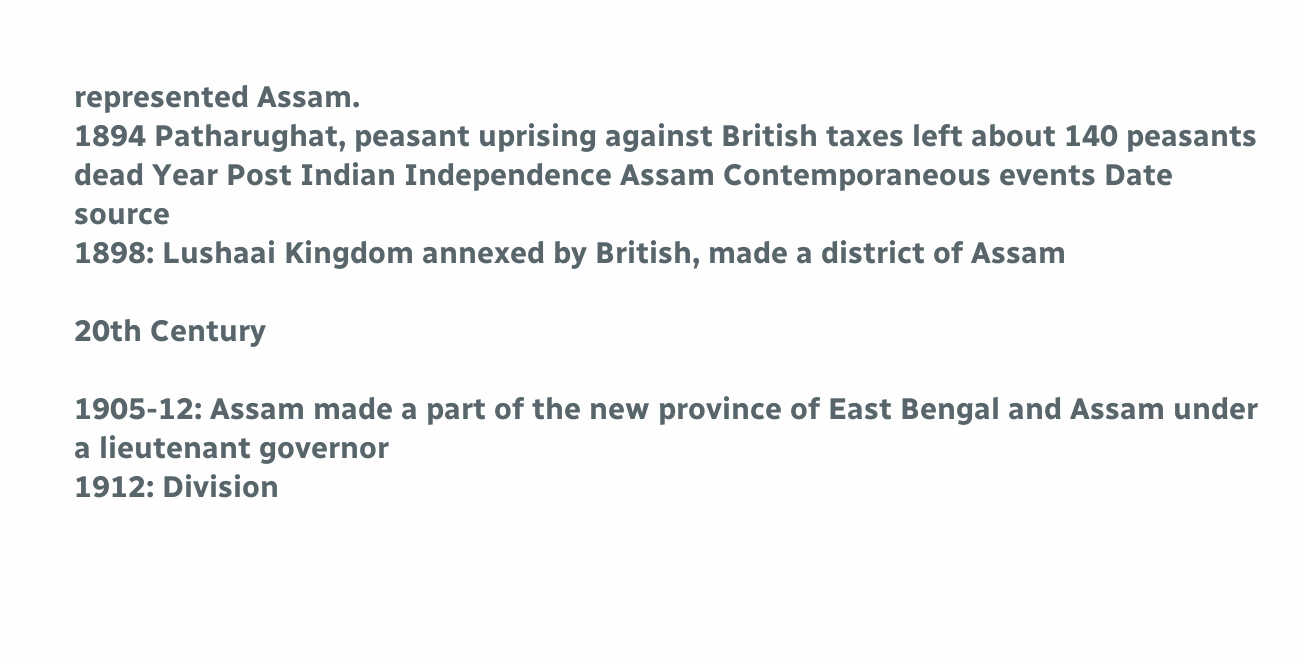represented Assam.
1894 Patharughat, peasant uprising against British taxes left about 140 peasants dead Year Post Indian Independence Assam Contemporaneous events Date source
1898: Lushaai Kingdom annexed by British, made a district of Assam

20th Century

1905-12: Assam made a part of the new province of East Bengal and Assam under a lieutenant governor
1912: Division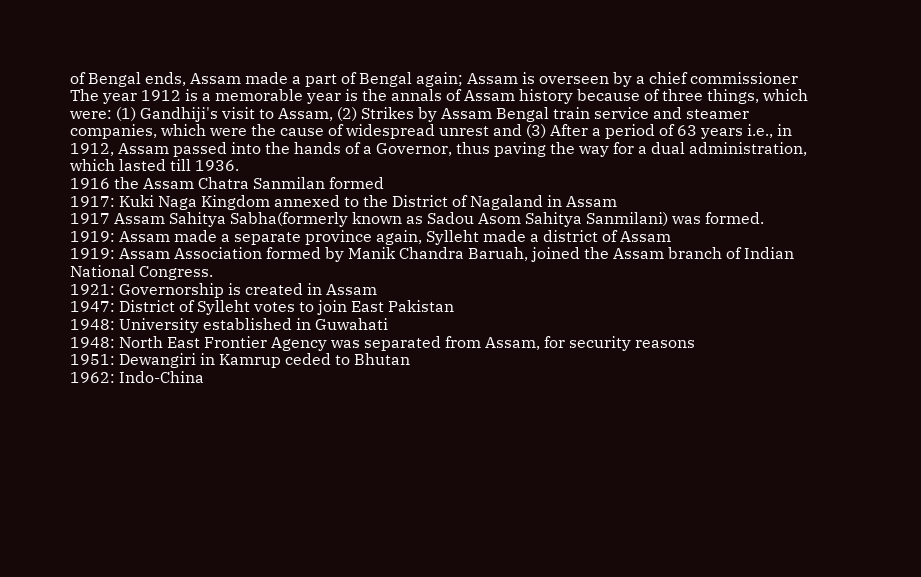of Bengal ends, Assam made a part of Bengal again; Assam is overseen by a chief commissioner
The year 1912 is a memorable year is the annals of Assam history because of three things, which were: (1) Gandhiji's visit to Assam, (2) Strikes by Assam Bengal train service and steamer companies, which were the cause of widespread unrest and (3) After a period of 63 years i.e., in 1912, Assam passed into the hands of a Governor, thus paving the way for a dual administration, which lasted till 1936.
1916 the Assam Chatra Sanmilan formed
1917: Kuki Naga Kingdom annexed to the District of Nagaland in Assam
1917 Assam Sahitya Sabha(formerly known as Sadou Asom Sahitya Sanmilani) was formed.
1919: Assam made a separate province again, Sylleht made a district of Assam
1919: Assam Association formed by Manik Chandra Baruah, joined the Assam branch of Indian National Congress.
1921: Governorship is created in Assam
1947: District of Sylleht votes to join East Pakistan
1948: University established in Guwahati
1948: North East Frontier Agency was separated from Assam, for security reasons
1951: Dewangiri in Kamrup ceded to Bhutan
1962: Indo-China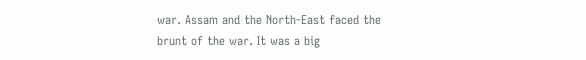war. Assam and the North-East faced the brunt of the war. It was a big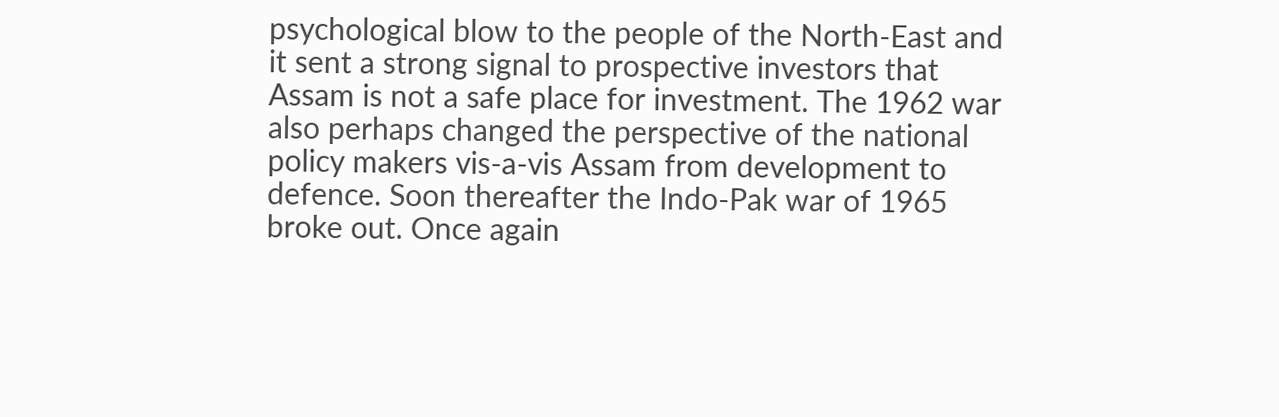psychological blow to the people of the North-East and it sent a strong signal to prospective investors that Assam is not a safe place for investment. The 1962 war also perhaps changed the perspective of the national policy makers vis-a-vis Assam from development to defence. Soon thereafter the Indo-Pak war of 1965 broke out. Once again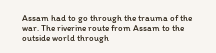Assam had to go through the trauma of the war. The riverine route from Assam to the outside world through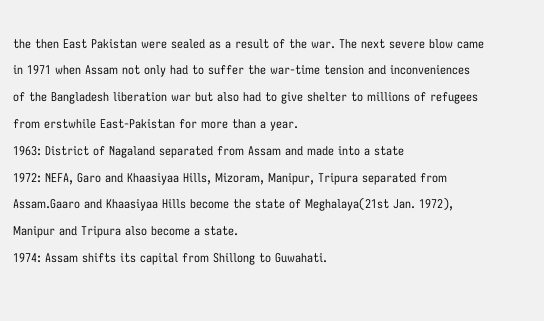the then East Pakistan were sealed as a result of the war. The next severe blow came in 1971 when Assam not only had to suffer the war-time tension and inconveniences of the Bangladesh liberation war but also had to give shelter to millions of refugees from erstwhile East-Pakistan for more than a year.
1963: District of Nagaland separated from Assam and made into a state
1972: NEFA, Garo and Khaasiyaa Hills, Mizoram, Manipur, Tripura separated from Assam.Gaaro and Khaasiyaa Hills become the state of Meghalaya(21st Jan. 1972), Manipur and Tripura also become a state.
1974: Assam shifts its capital from Shillong to Guwahati.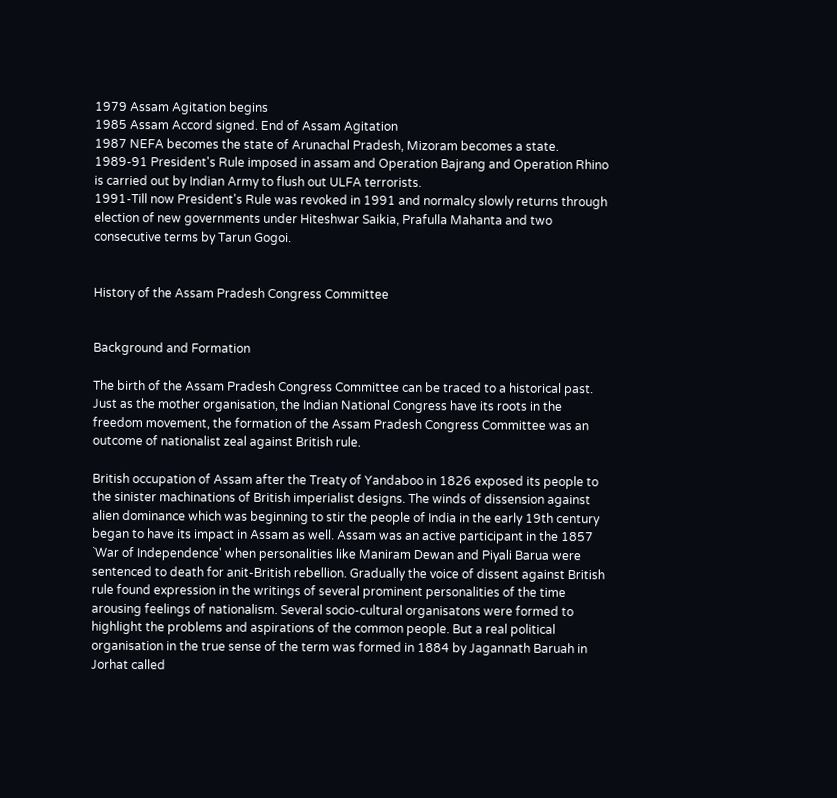1979 Assam Agitation begins
1985 Assam Accord signed. End of Assam Agitation
1987 NEFA becomes the state of Arunachal Pradesh, Mizoram becomes a state.
1989-91 President's Rule imposed in assam and Operation Bajrang and Operation Rhino is carried out by Indian Army to flush out ULFA terrorists.
1991-Till now President's Rule was revoked in 1991 and normalcy slowly returns through election of new governments under Hiteshwar Saikia, Prafulla Mahanta and two consecutive terms by Tarun Gogoi.


History of the Assam Pradesh Congress Committee


Background and Formation

The birth of the Assam Pradesh Congress Committee can be traced to a historical past. Just as the mother organisation, the Indian National Congress have its roots in the freedom movement, the formation of the Assam Pradesh Congress Committee was an outcome of nationalist zeal against British rule.

British occupation of Assam after the Treaty of Yandaboo in 1826 exposed its people to the sinister machinations of British imperialist designs. The winds of dissension against alien dominance which was beginning to stir the people of India in the early 19th century began to have its impact in Assam as well. Assam was an active participant in the 1857 `War of Independence' when personalities like Maniram Dewan and Piyali Barua were sentenced to death for anit-British rebellion. Gradually the voice of dissent against British rule found expression in the writings of several prominent personalities of the time arousing feelings of nationalism. Several socio-cultural organisatons were formed to highlight the problems and aspirations of the common people. But a real political organisation in the true sense of the term was formed in 1884 by Jagannath Baruah in Jorhat called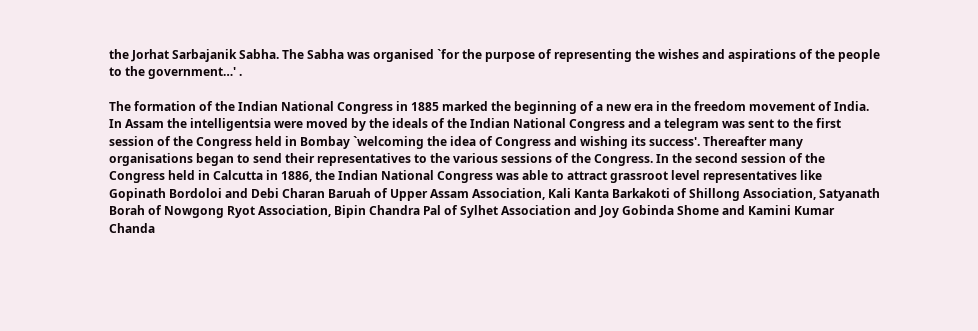the Jorhat Sarbajanik Sabha. The Sabha was organised `for the purpose of representing the wishes and aspirations of the people to the government…' .

The formation of the Indian National Congress in 1885 marked the beginning of a new era in the freedom movement of India. In Assam the intelligentsia were moved by the ideals of the Indian National Congress and a telegram was sent to the first session of the Congress held in Bombay `welcoming the idea of Congress and wishing its success'. Thereafter many organisations began to send their representatives to the various sessions of the Congress. In the second session of the Congress held in Calcutta in 1886, the Indian National Congress was able to attract grassroot level representatives like Gopinath Bordoloi and Debi Charan Baruah of Upper Assam Association, Kali Kanta Barkakoti of Shillong Association, Satyanath Borah of Nowgong Ryot Association, Bipin Chandra Pal of Sylhet Association and Joy Gobinda Shome and Kamini Kumar Chanda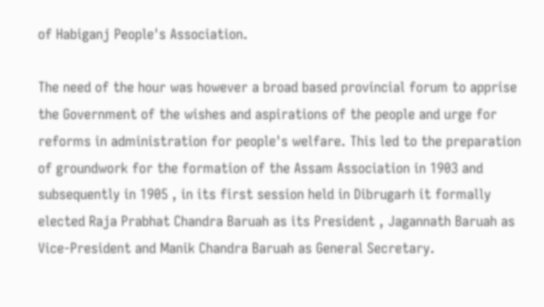of Habiganj People's Association.

The need of the hour was however a broad based provincial forum to apprise the Government of the wishes and aspirations of the people and urge for reforms in administration for people's welfare. This led to the preparation of groundwork for the formation of the Assam Association in 1903 and subsequently in 1905 , in its first session held in Dibrugarh it formally elected Raja Prabhat Chandra Baruah as its President , Jagannath Baruah as Vice-President and Manik Chandra Baruah as General Secretary.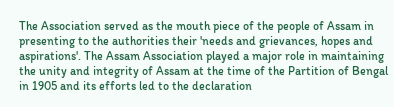The Association served as the mouth piece of the people of Assam in presenting to the authorities their 'needs and grievances, hopes and aspirations'. The Assam Association played a major role in maintaining the unity and integrity of Assam at the time of the Partition of Bengal in 1905 and its efforts led to the declaration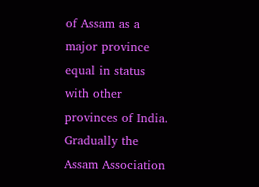of Assam as a major province equal in status with other provinces of India. Gradually the Assam Association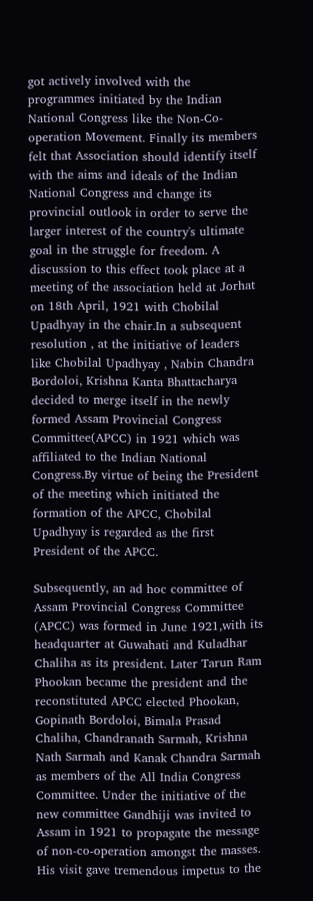got actively involved with the programmes initiated by the Indian National Congress like the Non-Co-operation Movement. Finally its members felt that Association should identify itself with the aims and ideals of the Indian National Congress and change its provincial outlook in order to serve the larger interest of the country's ultimate goal in the struggle for freedom. A discussion to this effect took place at a meeting of the association held at Jorhat on 18th April, 1921 with Chobilal Upadhyay in the chair.In a subsequent resolution , at the initiative of leaders like Chobilal Upadhyay , Nabin Chandra Bordoloi, Krishna Kanta Bhattacharya decided to merge itself in the newly formed Assam Provincial Congress Committee(APCC) in 1921 which was affiliated to the Indian National Congress.By virtue of being the President of the meeting which initiated the formation of the APCC, Chobilal Upadhyay is regarded as the first President of the APCC.

Subsequently, an ad hoc committee of Assam Provincial Congress Committee (APCC) was formed in June 1921,with its headquarter at Guwahati and Kuladhar Chaliha as its president. Later Tarun Ram Phookan became the president and the reconstituted APCC elected Phookan, Gopinath Bordoloi, Bimala Prasad Chaliha, Chandranath Sarmah, Krishna Nath Sarmah and Kanak Chandra Sarmah as members of the All India Congress Committee. Under the initiative of the new committee Gandhiji was invited to Assam in 1921 to propagate the message of non-co-operation amongst the masses. His visit gave tremendous impetus to the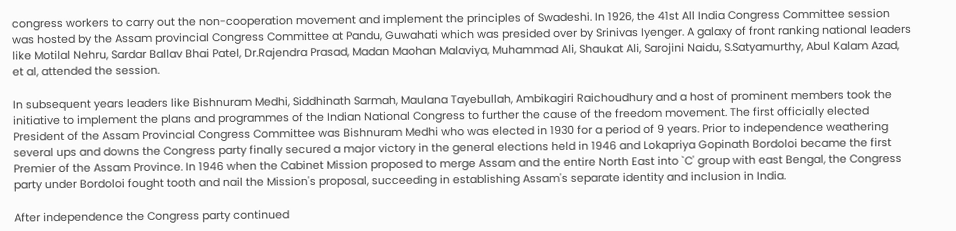congress workers to carry out the non-cooperation movement and implement the principles of Swadeshi. In 1926, the 41st All India Congress Committee session was hosted by the Assam provincial Congress Committee at Pandu, Guwahati which was presided over by Srinivas Iyenger. A galaxy of front ranking national leaders like Motilal Nehru, Sardar Ballav Bhai Patel, Dr.Rajendra Prasad, Madan Maohan Malaviya, Muhammad Ali, Shaukat Ali, Sarojini Naidu, S.Satyamurthy, Abul Kalam Azad, et al, attended the session.

In subsequent years leaders like Bishnuram Medhi, Siddhinath Sarmah, Maulana Tayebullah, Ambikagiri Raichoudhury and a host of prominent members took the initiative to implement the plans and programmes of the Indian National Congress to further the cause of the freedom movement. The first officially elected President of the Assam Provincial Congress Committee was Bishnuram Medhi who was elected in 1930 for a period of 9 years. Prior to independence weathering several ups and downs the Congress party finally secured a major victory in the general elections held in 1946 and Lokapriya Gopinath Bordoloi became the first Premier of the Assam Province. In 1946 when the Cabinet Mission proposed to merge Assam and the entire North East into `C' group with east Bengal, the Congress party under Bordoloi fought tooth and nail the Mission's proposal, succeeding in establishing Assam's separate identity and inclusion in India.

After independence the Congress party continued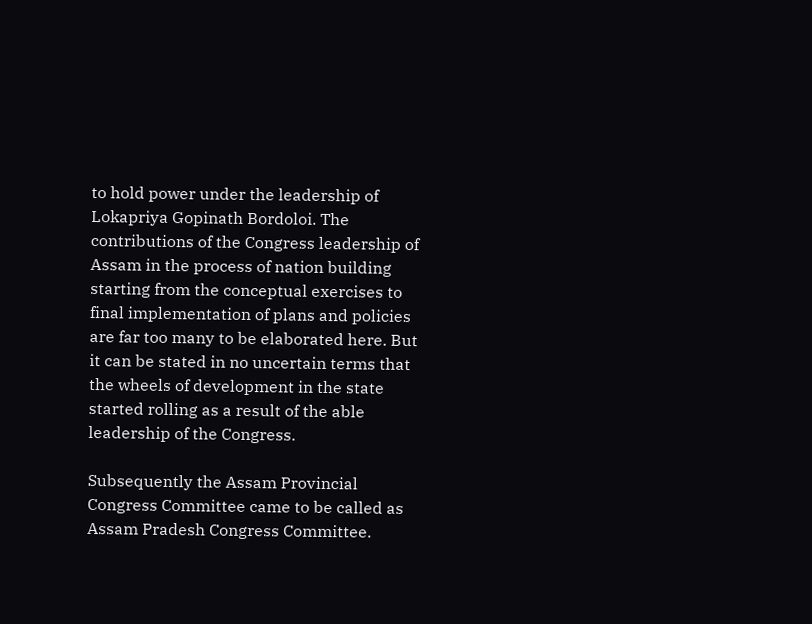to hold power under the leadership of Lokapriya Gopinath Bordoloi. The contributions of the Congress leadership of Assam in the process of nation building starting from the conceptual exercises to final implementation of plans and policies are far too many to be elaborated here. But it can be stated in no uncertain terms that the wheels of development in the state started rolling as a result of the able leadership of the Congress.

Subsequently the Assam Provincial Congress Committee came to be called as Assam Pradesh Congress Committee.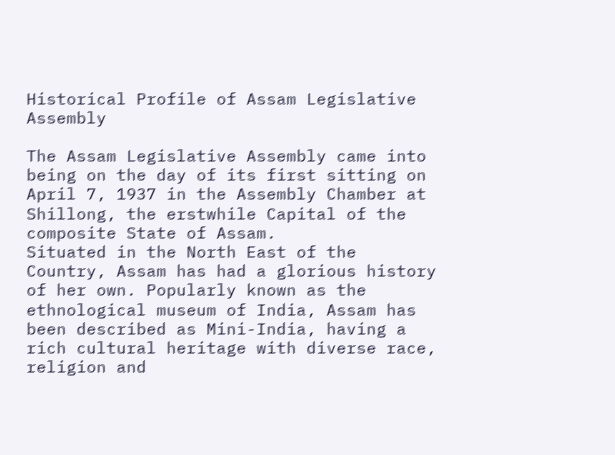Historical Profile of Assam Legislative Assembly

The Assam Legislative Assembly came into being on the day of its first sitting on April 7, 1937 in the Assembly Chamber at Shillong, the erstwhile Capital of the composite State of Assam.
Situated in the North East of the Country, Assam has had a glorious history of her own. Popularly known as the ethnological museum of India, Assam has been described as Mini-India, having a rich cultural heritage with diverse race, religion and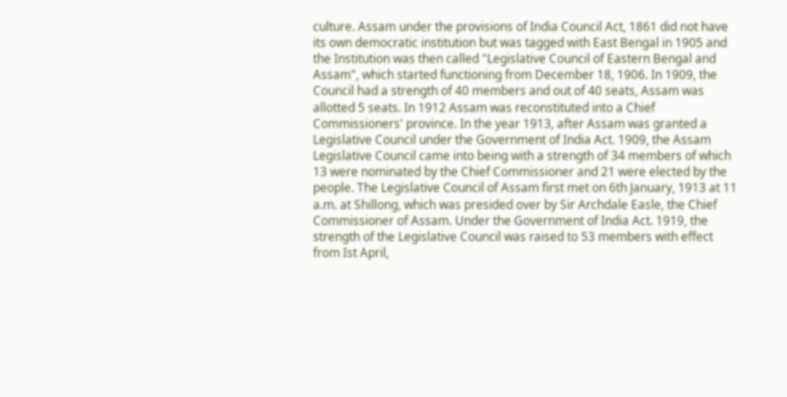culture. Assam under the provisions of India Council Act, 1861 did not have its own democratic institution but was tagged with East Bengal in 1905 and the Institution was then called "Legislative Council of Eastern Bengal and Assam", which started functioning from December 18, 1906. In 1909, the Council had a strength of 40 members and out of 40 seats, Assam was allotted 5 seats. In 1912 Assam was reconstituted into a Chief Commissioners' province. In the year 1913, after Assam was granted a Legislative Council under the Government of India Act. 1909, the Assam Legislative Council came into being with a strength of 34 members of which 13 were nominated by the Chief Commissioner and 21 were elected by the people. The Legislative Council of Assam first met on 6th January, 1913 at 11 a.m. at Shillong, which was presided over by Sir Archdale Easle, the Chief Commissioner of Assam. Under the Government of India Act. 1919, the strength of the Legislative Council was raised to 53 members with effect from Ist April,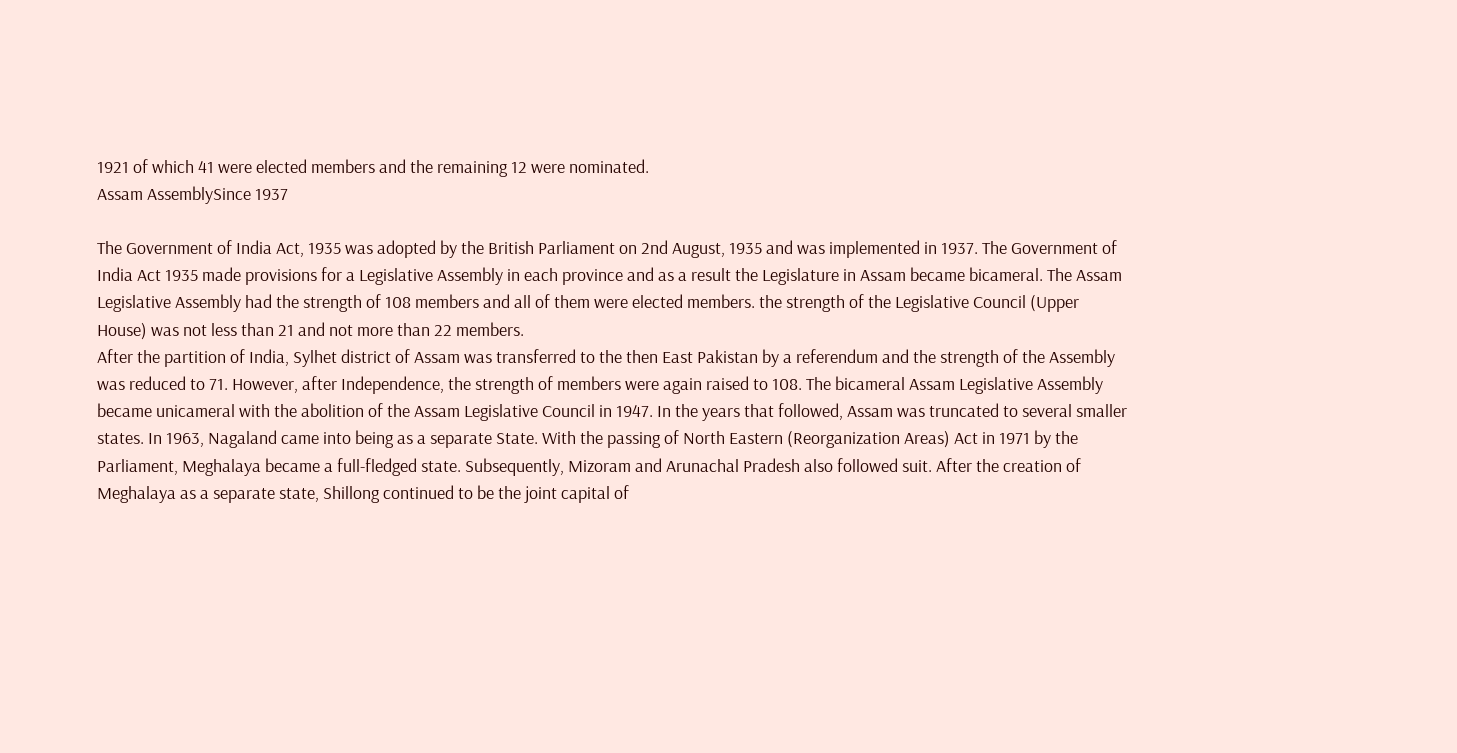1921 of which 41 were elected members and the remaining 12 were nominated.
Assam AssemblySince 1937

The Government of India Act, 1935 was adopted by the British Parliament on 2nd August, 1935 and was implemented in 1937. The Government of India Act 1935 made provisions for a Legislative Assembly in each province and as a result the Legislature in Assam became bicameral. The Assam Legislative Assembly had the strength of 108 members and all of them were elected members. the strength of the Legislative Council (Upper House) was not less than 21 and not more than 22 members.
After the partition of India, Sylhet district of Assam was transferred to the then East Pakistan by a referendum and the strength of the Assembly was reduced to 71. However, after Independence, the strength of members were again raised to 108. The bicameral Assam Legislative Assembly became unicameral with the abolition of the Assam Legislative Council in 1947. In the years that followed, Assam was truncated to several smaller states. In 1963, Nagaland came into being as a separate State. With the passing of North Eastern (Reorganization Areas) Act in 1971 by the Parliament, Meghalaya became a full-fledged state. Subsequently, Mizoram and Arunachal Pradesh also followed suit. After the creation of Meghalaya as a separate state, Shillong continued to be the joint capital of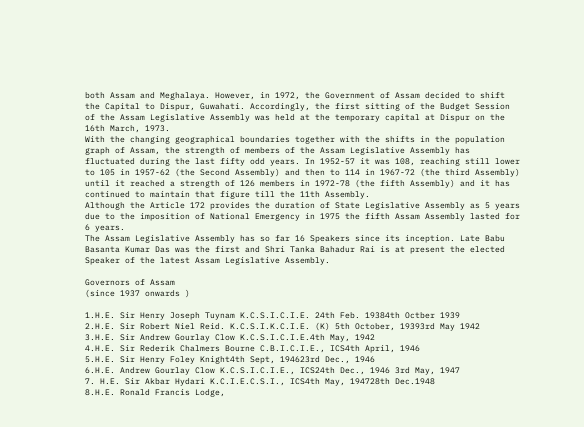both Assam and Meghalaya. However, in 1972, the Government of Assam decided to shift the Capital to Dispur, Guwahati. Accordingly, the first sitting of the Budget Session of the Assam Legislative Assembly was held at the temporary capital at Dispur on the 16th March, 1973.
With the changing geographical boundaries together with the shifts in the population graph of Assam, the strength of members of the Assam Legislative Assembly has fluctuated during the last fifty odd years. In 1952-57 it was 108, reaching still lower to 105 in 1957-62 (the Second Assembly) and then to 114 in 1967-72 (the third Assembly) until it reached a strength of 126 members in 1972-78 (the fifth Assembly) and it has continued to maintain that figure till the 11th Assembly.
Although the Article 172 provides the duration of State Legislative Assembly as 5 years due to the imposition of National Emergency in 1975 the fifth Assam Assembly lasted for 6 years.
The Assam Legislative Assembly has so far 16 Speakers since its inception. Late Babu Basanta Kumar Das was the first and Shri Tanka Bahadur Rai is at present the elected Speaker of the latest Assam Legislative Assembly.

Governors of Assam
(since 1937 onwards )

1.H.E. Sir Henry Joseph Tuynam K.C.S.I.C.I.E. 24th Feb. 19384th Octber 1939
2.H.E. Sir Robert Niel Reid. K.C.S.I.K.C.I.E. (K) 5th October, 19393rd May 1942
3.H.E. Sir Andrew Gourlay Clow K.C.S.I.C.I.E.4th May, 1942
4.H.E. Sir Rederik Chalmers Bourne C.B.I.C.I.E., ICS4th April, 1946
5.H.E. Sir Henry Foley Knight4th Sept, 194623rd Dec., 1946
6.H.E. Andrew Gourlay Clow K.C.S.I.C.I.E., ICS24th Dec., 1946 3rd May, 1947
7. H.E. Sir Akbar Hydari K.C.I.E.C.S.I., ICS4th May, 194728th Dec.1948
8.H.E. Ronald Francis Lodge,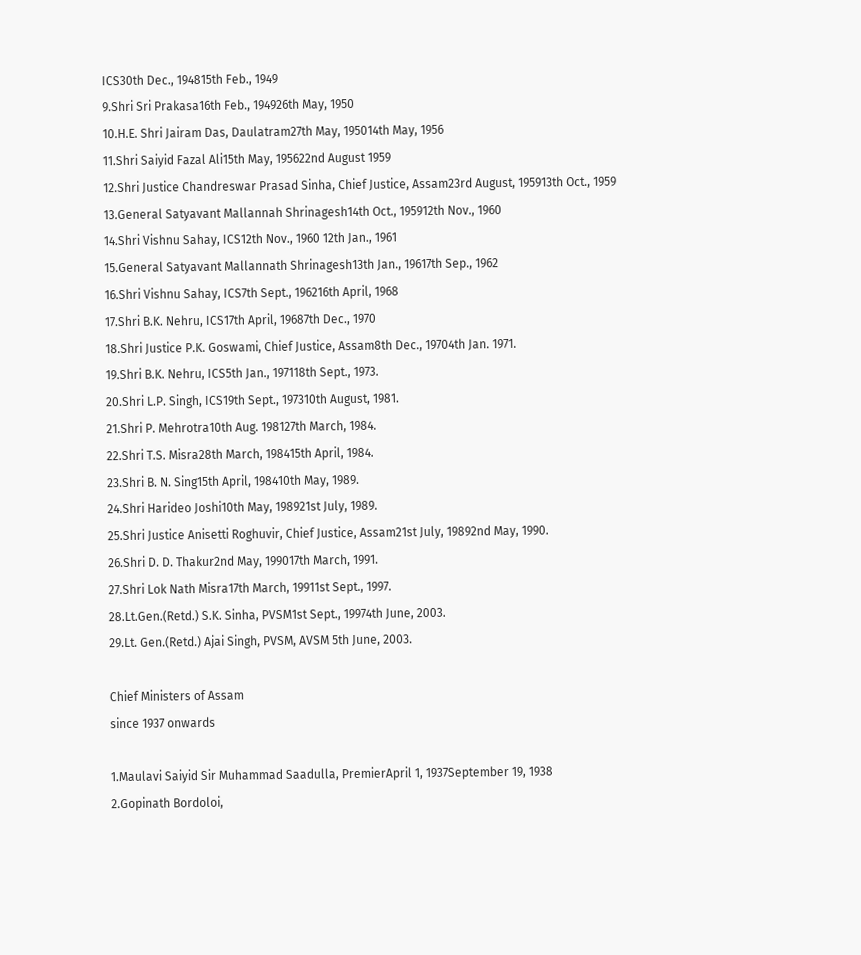ICS30th Dec., 194815th Feb., 1949
9.Shri Sri Prakasa16th Feb., 194926th May, 1950
10.H.E. Shri Jairam Das, Daulatram27th May, 195014th May, 1956
11.Shri Saiyid Fazal Ali15th May, 195622nd August 1959
12.Shri Justice Chandreswar Prasad Sinha, Chief Justice, Assam23rd August, 195913th Oct., 1959
13.General Satyavant Mallannah Shrinagesh14th Oct., 195912th Nov., 1960
14.Shri Vishnu Sahay, ICS12th Nov., 1960 12th Jan., 1961
15.General Satyavant Mallannath Shrinagesh13th Jan., 19617th Sep., 1962
16.Shri Vishnu Sahay, ICS7th Sept., 196216th April, 1968
17.Shri B.K. Nehru, ICS17th April, 19687th Dec., 1970
18.Shri Justice P.K. Goswami, Chief Justice, Assam8th Dec., 19704th Jan. 1971.
19.Shri B.K. Nehru, ICS5th Jan., 197118th Sept., 1973.
20.Shri L.P. Singh, ICS19th Sept., 197310th August, 1981.
21.Shri P. Mehrotra10th Aug. 198127th March, 1984.
22.Shri T.S. Misra28th March, 198415th April, 1984.
23.Shri B. N. Sing15th April, 198410th May, 1989.
24.Shri Harideo Joshi10th May, 198921st July, 1989.
25.Shri Justice Anisetti Roghuvir, Chief Justice, Assam21st July, 19892nd May, 1990.
26.Shri D. D. Thakur2nd May, 199017th March, 1991.
27.Shri Lok Nath Misra17th March, 19911st Sept., 1997.
28.Lt.Gen.(Retd.) S.K. Sinha, PVSM1st Sept., 19974th June, 2003.
29.Lt. Gen.(Retd.) Ajai Singh, PVSM, AVSM 5th June, 2003.

Chief Ministers of Assam
since 1937 onwards

1.Maulavi Saiyid Sir Muhammad Saadulla, PremierApril 1, 1937September 19, 1938
2.Gopinath Bordoloi,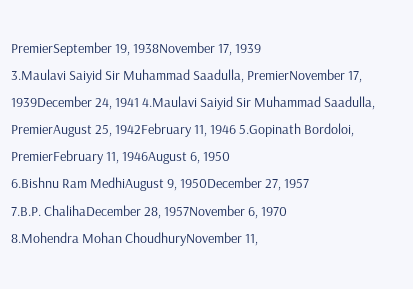PremierSeptember 19, 1938November 17, 1939
3.Maulavi Saiyid Sir Muhammad Saadulla, PremierNovember 17, 1939December 24, 1941 4.Maulavi Saiyid Sir Muhammad Saadulla, PremierAugust 25, 1942February 11, 1946 5.Gopinath Bordoloi, PremierFebruary 11, 1946August 6, 1950
6.Bishnu Ram MedhiAugust 9, 1950December 27, 1957
7.B.P. ChalihaDecember 28, 1957November 6, 1970
8.Mohendra Mohan ChoudhuryNovember 11,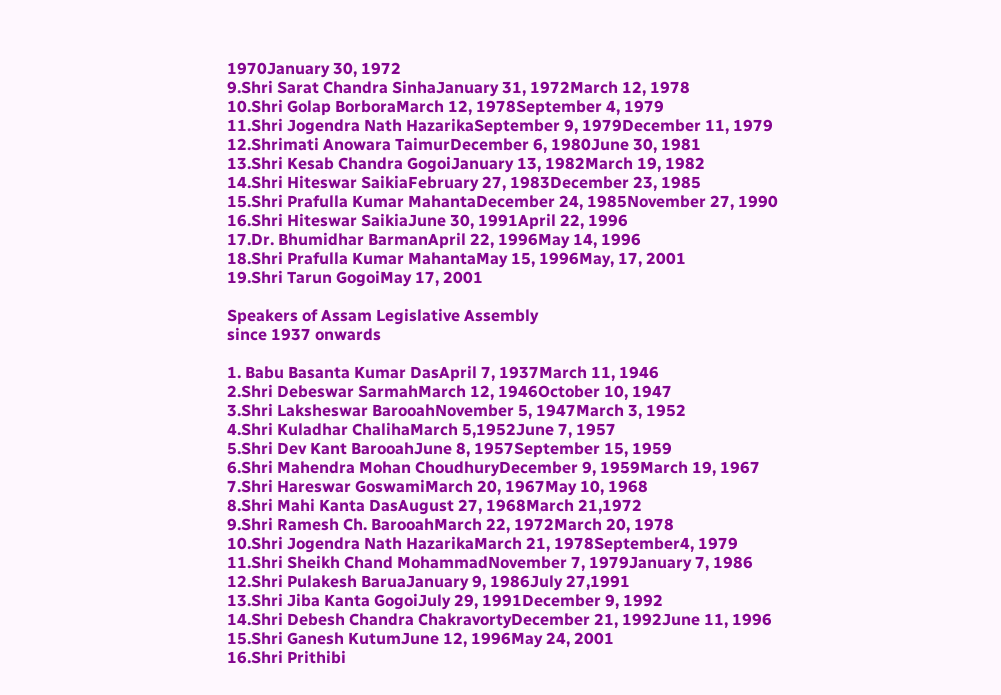1970January 30, 1972
9.Shri Sarat Chandra SinhaJanuary 31, 1972March 12, 1978
10.Shri Golap BorboraMarch 12, 1978September 4, 1979
11.Shri Jogendra Nath HazarikaSeptember 9, 1979December 11, 1979
12.Shrimati Anowara TaimurDecember 6, 1980June 30, 1981
13.Shri Kesab Chandra GogoiJanuary 13, 1982March 19, 1982
14.Shri Hiteswar SaikiaFebruary 27, 1983December 23, 1985
15.Shri Prafulla Kumar MahantaDecember 24, 1985November 27, 1990
16.Shri Hiteswar SaikiaJune 30, 1991April 22, 1996
17.Dr. Bhumidhar BarmanApril 22, 1996May 14, 1996
18.Shri Prafulla Kumar MahantaMay 15, 1996May, 17, 2001
19.Shri Tarun GogoiMay 17, 2001

Speakers of Assam Legislative Assembly
since 1937 onwards

1. Babu Basanta Kumar DasApril 7, 1937March 11, 1946
2.Shri Debeswar SarmahMarch 12, 1946October 10, 1947
3.Shri Laksheswar BarooahNovember 5, 1947March 3, 1952
4.Shri Kuladhar ChalihaMarch 5,1952June 7, 1957
5.Shri Dev Kant BarooahJune 8, 1957September 15, 1959
6.Shri Mahendra Mohan ChoudhuryDecember 9, 1959March 19, 1967
7.Shri Hareswar GoswamiMarch 20, 1967May 10, 1968
8.Shri Mahi Kanta DasAugust 27, 1968March 21,1972
9.Shri Ramesh Ch. BarooahMarch 22, 1972March 20, 1978
10.Shri Jogendra Nath HazarikaMarch 21, 1978September4, 1979
11.Shri Sheikh Chand MohammadNovember 7, 1979January 7, 1986
12.Shri Pulakesh BaruaJanuary 9, 1986July 27,1991
13.Shri Jiba Kanta GogoiJuly 29, 1991December 9, 1992
14.Shri Debesh Chandra ChakravortyDecember 21, 1992June 11, 1996
15.Shri Ganesh KutumJune 12, 1996May 24, 2001
16.Shri Prithibi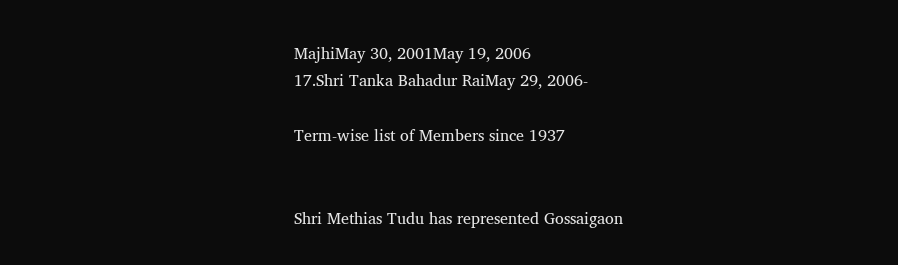MajhiMay 30, 2001May 19, 2006
17.Shri Tanka Bahadur RaiMay 29, 2006-

Term-wise list of Members since 1937


Shri Methias Tudu has represented Gossaigaon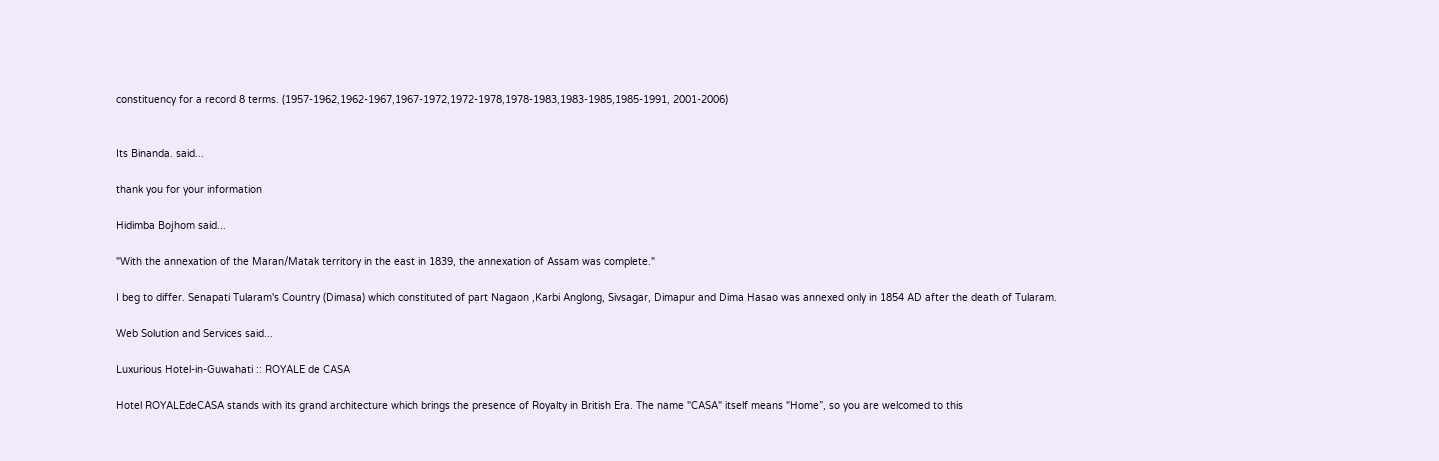constituency for a record 8 terms. (1957-1962,1962-1967,1967-1972,1972-1978,1978-1983,1983-1985,1985-1991, 2001-2006)


Its Binanda. said...

thank you for your information

Hidimba Bojhom said...

"With the annexation of the Maran/Matak territory in the east in 1839, the annexation of Assam was complete."

I beg to differ. Senapati Tularam's Country (Dimasa) which constituted of part Nagaon ,Karbi Anglong, Sivsagar, Dimapur and Dima Hasao was annexed only in 1854 AD after the death of Tularam.

Web Solution and Services said...

Luxurious Hotel-in-Guwahati :: ROYALE de CASA

Hotel ROYALEdeCASA stands with its grand architecture which brings the presence of Royalty in British Era. The name "CASA" itself means "Home”, so you are welcomed to this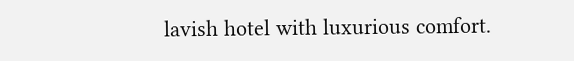lavish hotel with luxurious comfort.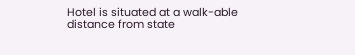Hotel is situated at a walk-able distance from state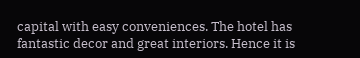capital with easy conveniences. The hotel has fantastic decor and great interiors. Hence it is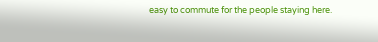easy to commute for the people staying here.